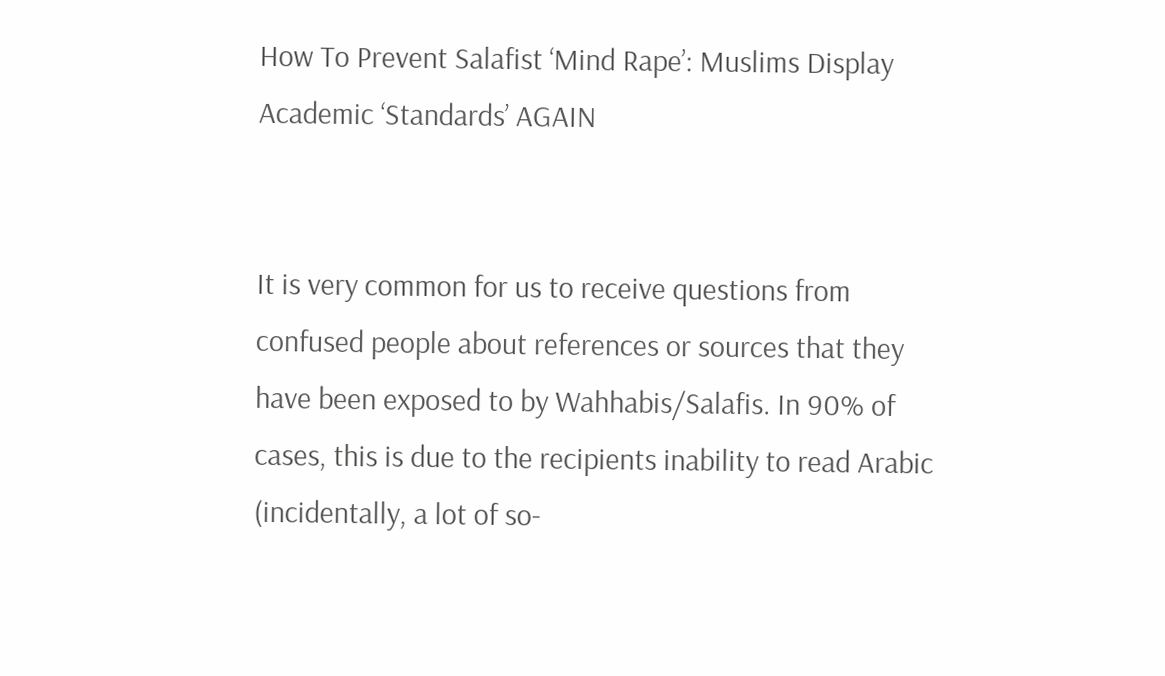How To Prevent Salafist ‘Mind Rape’: Muslims Display Academic ‘Standards’ AGAIN


It is very common for us to receive questions from confused people about references or sources that they have been exposed to by Wahhabis/Salafis. In 90% of cases, this is due to the recipients inability to read Arabic (incidentally, a lot of so-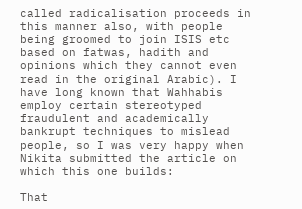called radicalisation proceeds in this manner also, with people being groomed to join ISIS etc based on fatwas, hadith and opinions which they cannot even read in the original Arabic). I have long known that Wahhabis employ certain stereotyped fraudulent and academically bankrupt techniques to mislead people, so I was very happy when Nikita submitted the article on which this one builds:

That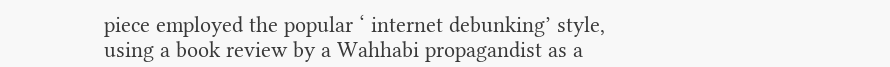piece employed the popular ‘ internet debunking’ style, using a book review by a Wahhabi propagandist as a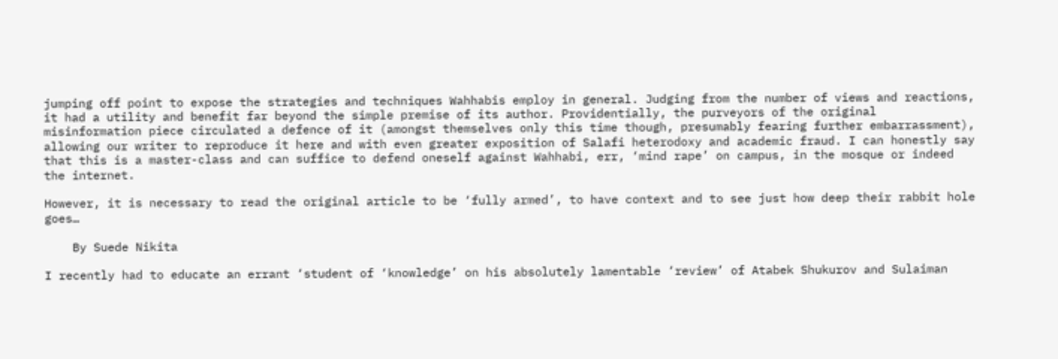jumping off point to expose the strategies and techniques Wahhabis employ in general. Judging from the number of views and reactions, it had a utility and benefit far beyond the simple premise of its author. Providentially, the purveyors of the original misinformation piece circulated a defence of it (amongst themselves only this time though, presumably fearing further embarrassment), allowing our writer to reproduce it here and with even greater exposition of Salafi heterodoxy and academic fraud. I can honestly say that this is a master-class and can suffice to defend oneself against Wahhabi, err, ‘mind rape’ on campus, in the mosque or indeed the internet.

However, it is necessary to read the original article to be ‘fully armed’, to have context and to see just how deep their rabbit hole goes…

    By Suede Nikita

I recently had to educate an errant ‘student of ‘knowledge’ on his absolutely lamentable ‘review’ of Atabek Shukurov and Sulaiman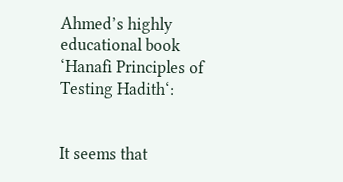Ahmed’s highly educational book ‘Hanafi Principles of Testing Hadith‘:


It seems that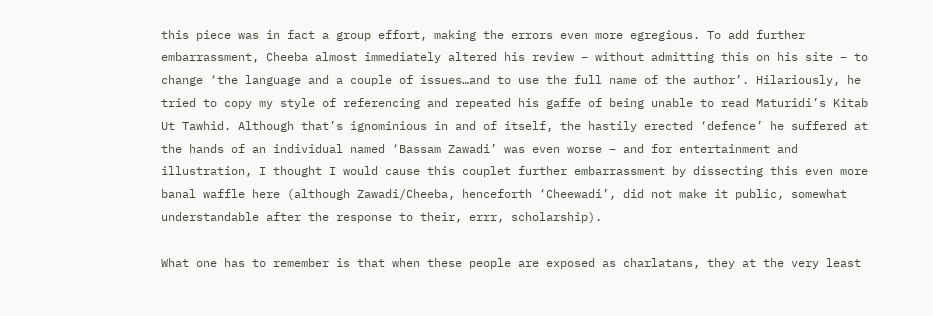this piece was in fact a group effort, making the errors even more egregious. To add further embarrassment, Cheeba almost immediately altered his review – without admitting this on his site – to change ‘the language and a couple of issues…and to use the full name of the author’. Hilariously, he tried to copy my style of referencing and repeated his gaffe of being unable to read Maturidi’s Kitab Ut Tawhid. Although that’s ignominious in and of itself, the hastily erected ‘defence’ he suffered at the hands of an individual named ‘Bassam Zawadi’ was even worse – and for entertainment and illustration, I thought I would cause this couplet further embarrassment by dissecting this even more banal waffle here (although Zawadi/Cheeba, henceforth ‘Cheewadi’, did not make it public, somewhat understandable after the response to their, errr, scholarship).

What one has to remember is that when these people are exposed as charlatans, they at the very least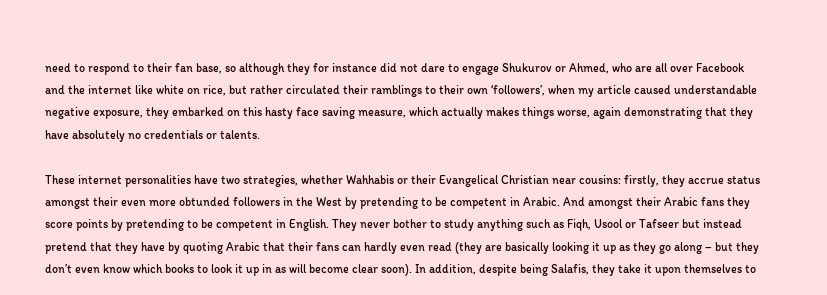need to respond to their fan base, so although they for instance did not dare to engage Shukurov or Ahmed, who are all over Facebook and the internet like white on rice, but rather circulated their ramblings to their own ‘followers’, when my article caused understandable negative exposure, they embarked on this hasty face saving measure, which actually makes things worse, again demonstrating that they have absolutely no credentials or talents.

These internet personalities have two strategies, whether Wahhabis or their Evangelical Christian near cousins: firstly, they accrue status amongst their even more obtunded followers in the West by pretending to be competent in Arabic. And amongst their Arabic fans they score points by pretending to be competent in English. They never bother to study anything such as Fiqh, Usool or Tafseer but instead pretend that they have by quoting Arabic that their fans can hardly even read (they are basically looking it up as they go along – but they don’t even know which books to look it up in as will become clear soon). In addition, despite being Salafis, they take it upon themselves to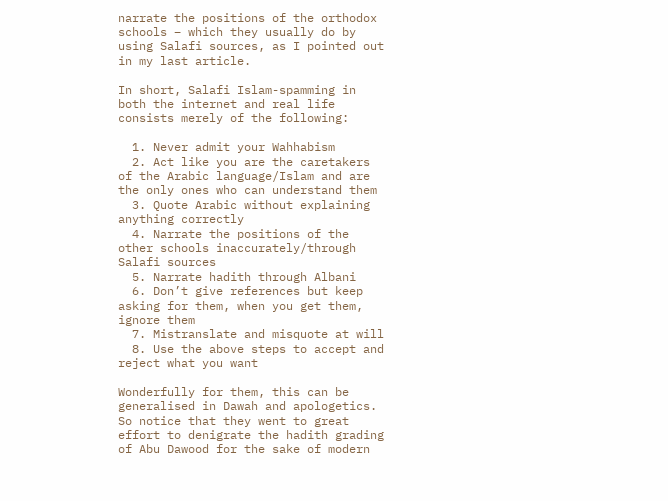narrate the positions of the orthodox schools – which they usually do by using Salafi sources, as I pointed out in my last article.

In short, Salafi Islam-spamming in both the internet and real life consists merely of the following:

  1. Never admit your Wahhabism
  2. Act like you are the caretakers of the Arabic language/Islam and are the only ones who can understand them
  3. Quote Arabic without explaining anything correctly
  4. Narrate the positions of the other schools inaccurately/through Salafi sources
  5. Narrate hadith through Albani
  6. Don’t give references but keep asking for them, when you get them, ignore them
  7. Mistranslate and misquote at will
  8. Use the above steps to accept and reject what you want

Wonderfully for them, this can be generalised in Dawah and apologetics. So notice that they went to great effort to denigrate the hadith grading of Abu Dawood for the sake of modern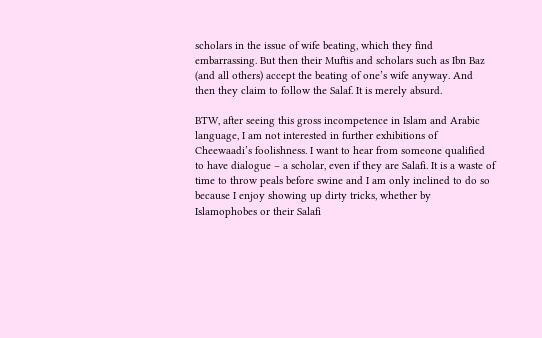scholars in the issue of wife beating, which they find embarrassing. But then their Muftis and scholars such as Ibn Baz (and all others) accept the beating of one’s wife anyway. And then they claim to follow the Salaf. It is merely absurd.

BTW, after seeing this gross incompetence in Islam and Arabic language, I am not interested in further exhibitions of Cheewaadi’s foolishness. I want to hear from someone qualified to have dialogue – a scholar, even if they are Salafi. It is a waste of time to throw peals before swine and I am only inclined to do so because I enjoy showing up dirty tricks, whether by Islamophobes or their Salafi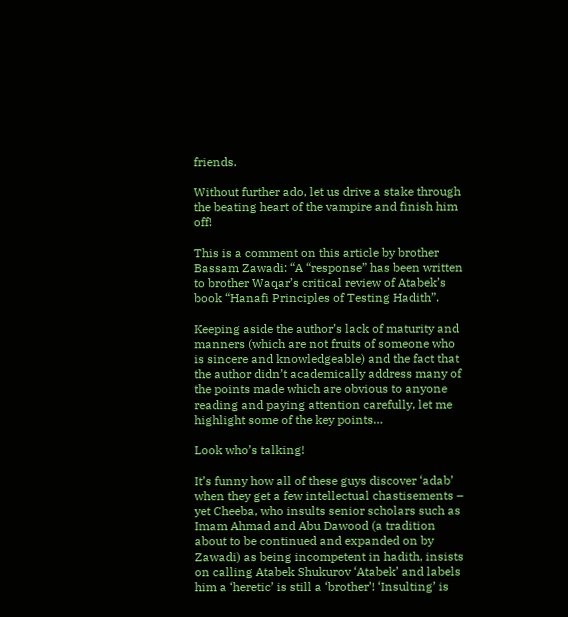friends.

Without further ado, let us drive a stake through the beating heart of the vampire and finish him off!

This is a comment on this article by brother Bassam Zawadi: “A “response” has been written to brother Waqar’s critical review of Atabek’s book “Hanafi Principles of Testing Hadith”.

Keeping aside the author’s lack of maturity and manners (which are not fruits of someone who is sincere and knowledgeable) and the fact that the author didn’t academically address many of the points made which are obvious to anyone reading and paying attention carefully, let me highlight some of the key points…

Look who’s talking!

It’s funny how all of these guys discover ‘adab’ when they get a few intellectual chastisements – yet Cheeba, who insults senior scholars such as Imam Ahmad and Abu Dawood (a tradition about to be continued and expanded on by Zawadi) as being incompetent in hadith, insists on calling Atabek Shukurov ‘Atabek’ and labels him a ‘heretic’ is still a ‘brother’! ‘Insulting’ is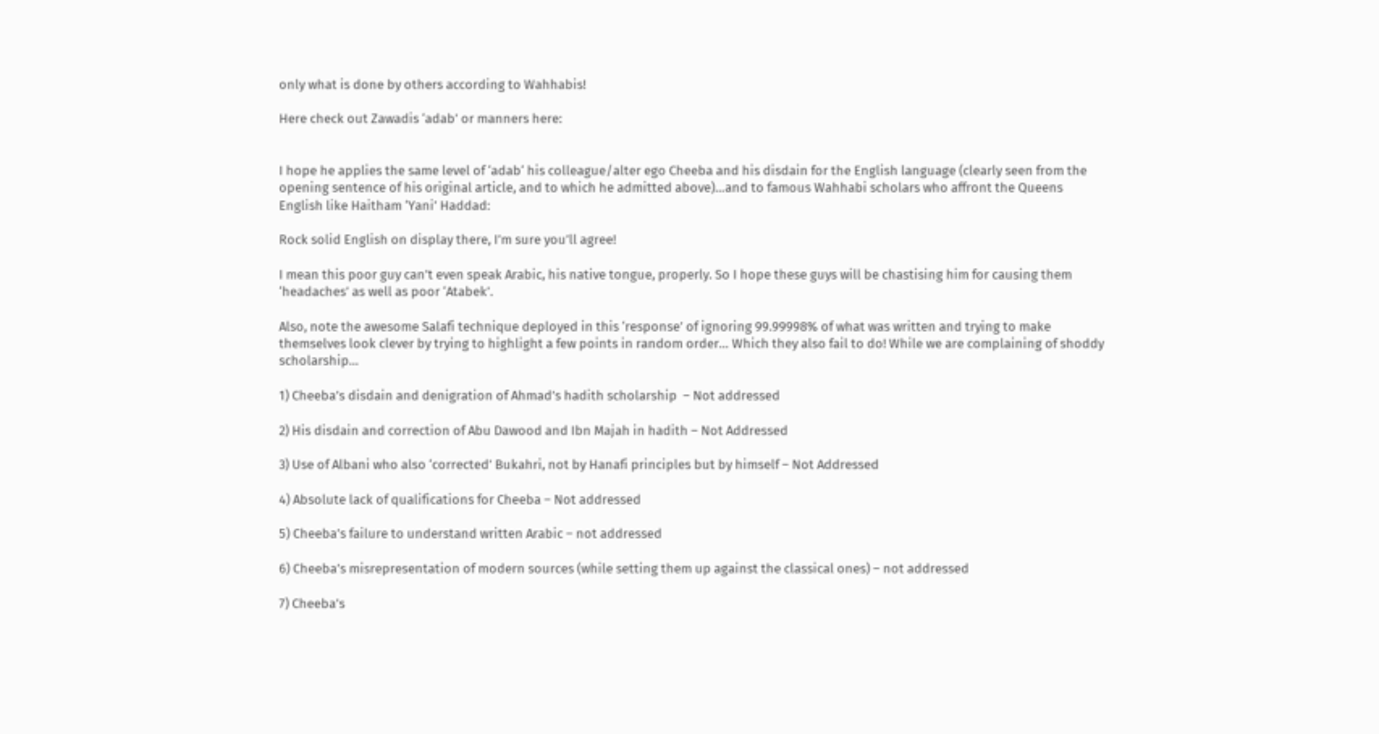only what is done by others according to Wahhabis!

Here check out Zawadis ‘adab’ or manners here:


I hope he applies the same level of ‘adab‘ his colleague/alter ego Cheeba and his disdain for the English language (clearly seen from the opening sentence of his original article, and to which he admitted above)…and to famous Wahhabi scholars who affront the Queens English like Haitham ‘Yani’ Haddad:

Rock solid English on display there, I’m sure you’ll agree!

I mean this poor guy can’t even speak Arabic, his native tongue, properly. So I hope these guys will be chastising him for causing them ‘headaches’ as well as poor ‘Atabek’.

Also, note the awesome Salafi technique deployed in this ‘response’ of ignoring 99.99998% of what was written and trying to make themselves look clever by trying to highlight a few points in random order… Which they also fail to do! While we are complaining of shoddy scholarship…

1) Cheeba’s disdain and denigration of Ahmad’s hadith scholarship  – Not addressed

2) His disdain and correction of Abu Dawood and Ibn Majah in hadith – Not Addressed

3) Use of Albani who also ‘corrected’ Bukahri, not by Hanafi principles but by himself – Not Addressed

4) Absolute lack of qualifications for Cheeba – Not addressed

5) Cheeba’s failure to understand written Arabic – not addressed

6) Cheeba’s misrepresentation of modern sources (while setting them up against the classical ones) – not addressed

7) Cheeba’s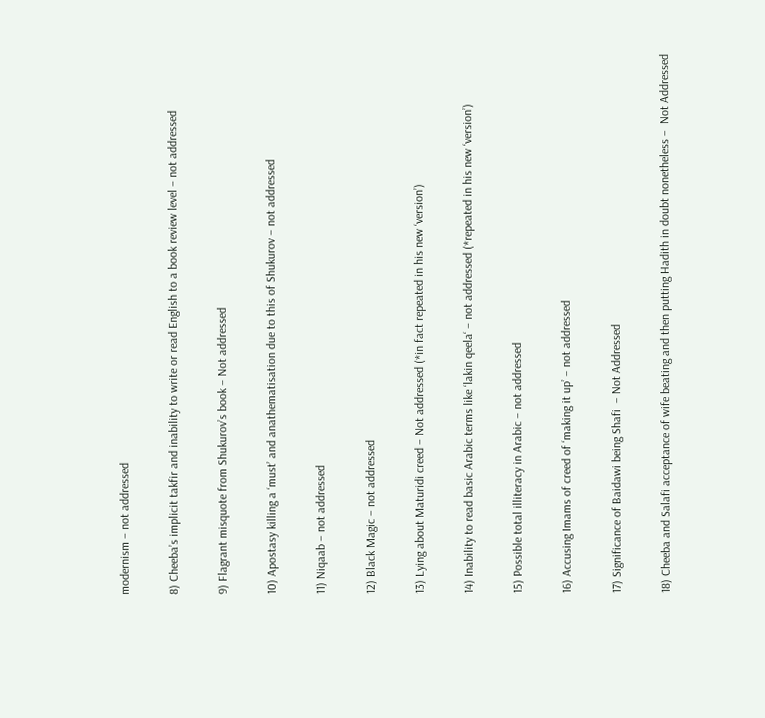modernism – not addressed

8) Cheeba’s implicit takfir and inability to write or read English to a book review level – not addressed

9) Flagrant misquote from Shukurov’s book – Not addressed

10) Apostasy killing a ‘must’ and anathematisation due to this of Shukurov – not addressed

11) Niqaab – not addressed

12) Black Magic – not addressed

13) Lying about Maturidi creed – Not addressed (*in fact repeated in his new ‘version’)

14) Inability to read basic Arabic terms like ‘lakin qeela‘ – not addressed (*repeated in his new ‘version’)

15) Possible total illiteracy in Arabic – not addressed

16) Accusing Imams of creed of ‘making it up’ – not addressed

17) Significance of Baidawi being Shafi  – Not Addressed

18) Cheeba and Salafi acceptance of wife beating and then putting Hadith in doubt nonetheless –  Not Addressed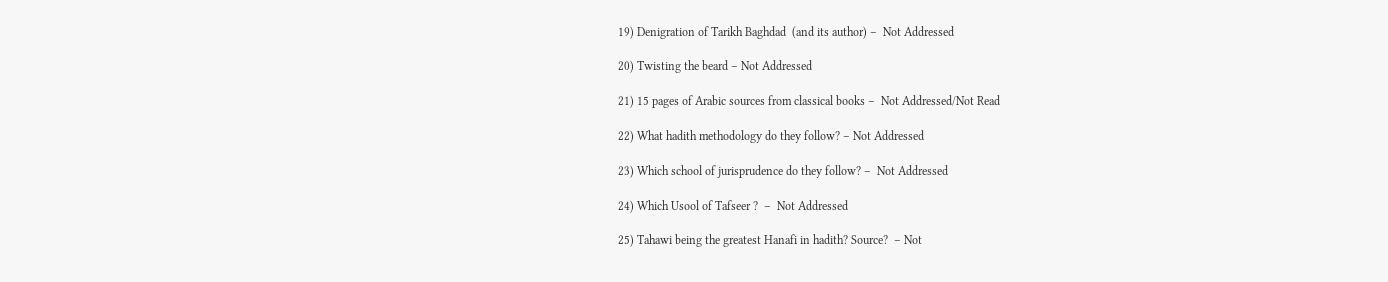19) Denigration of Tarikh Baghdad  (and its author) –  Not Addressed

20) Twisting the beard – Not Addressed

21) 15 pages of Arabic sources from classical books –  Not Addressed/Not Read

22) What hadith methodology do they follow? – Not Addressed

23) Which school of jurisprudence do they follow? –  Not Addressed

24) Which Usool of Tafseer ?  –  Not Addressed

25) Tahawi being the greatest Hanafi in hadith? Source?  – Not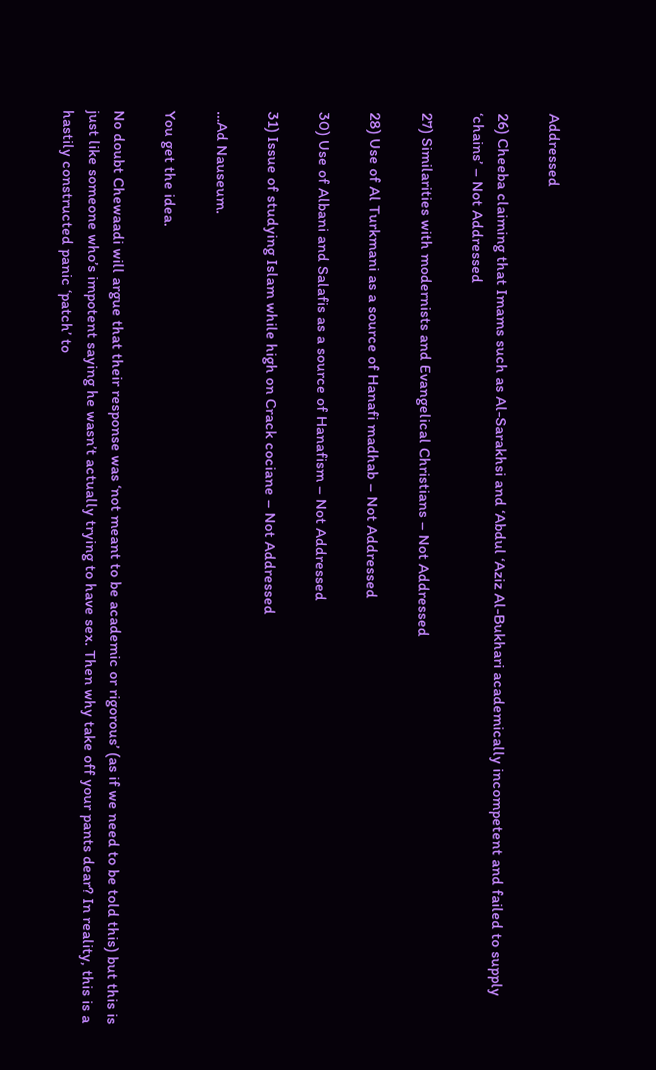Addressed

26) Cheeba claiming that Imams such as Al-Sarakhsi and ‘Abdul ‘Aziz Al-Bukhari academically incompetent and failed to supply ‘chains’ – Not Addressed

27) Similarities with modernists and Evangelical Christians – Not Addressed

28) Use of Al Turkmani as a source of Hanafi madhab – Not Addressed

30) Use of Albani and Salafis as a source of Hanafism – Not Addressed

31) Issue of studying Islam while high on Crack cociane – Not Addressed

…Ad Nauseum.

You get the idea.

No doubt Chewaadi will argue that their response was ‘not meant to be academic or rigorous’ (as if we need to be told this) but this is just like someone who’s impotent saying he wasn’t actually trying to have sex. Then why take off your pants dear? In reality, this is a hastily constructed panic ‘patch’ to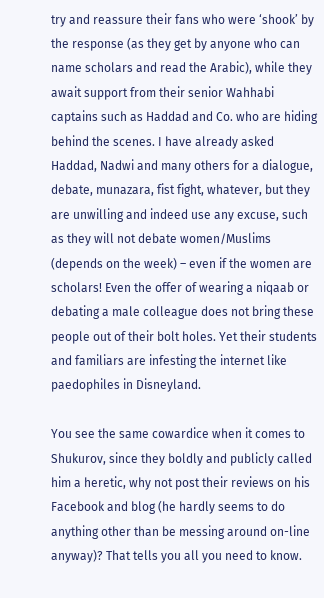try and reassure their fans who were ‘shook’ by the response (as they get by anyone who can name scholars and read the Arabic), while they await support from their senior Wahhabi captains such as Haddad and Co. who are hiding behind the scenes. I have already asked Haddad, Nadwi and many others for a dialogue, debate, munazara, fist fight, whatever, but they are unwilling and indeed use any excuse, such as they will not debate women/Muslims (depends on the week) – even if the women are scholars! Even the offer of wearing a niqaab or debating a male colleague does not bring these people out of their bolt holes. Yet their students and familiars are infesting the internet like paedophiles in Disneyland.

You see the same cowardice when it comes to Shukurov, since they boldly and publicly called him a heretic, why not post their reviews on his Facebook and blog (he hardly seems to do anything other than be messing around on-line anyway)? That tells you all you need to know.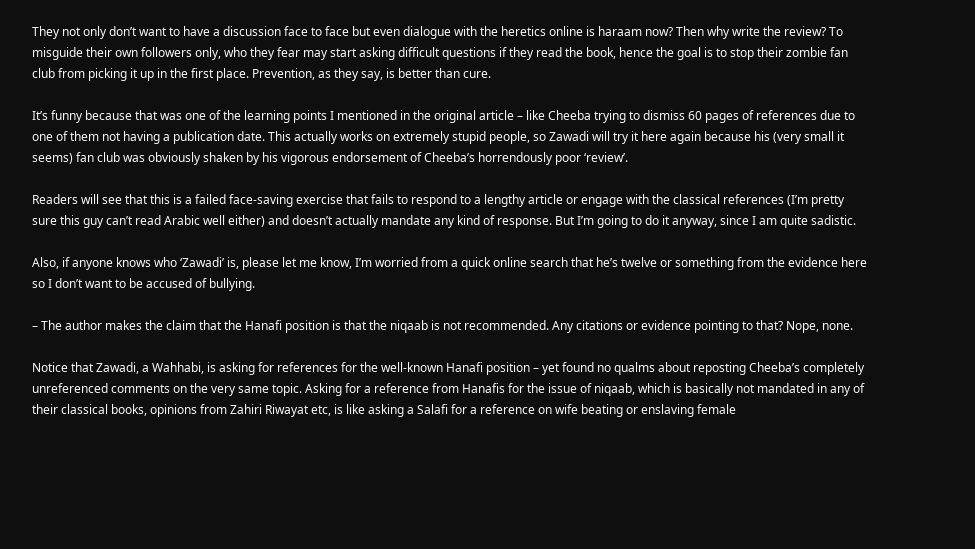They not only don’t want to have a discussion face to face but even dialogue with the heretics online is haraam now? Then why write the review? To misguide their own followers only, who they fear may start asking difficult questions if they read the book, hence the goal is to stop their zombie fan club from picking it up in the first place. Prevention, as they say, is better than cure.

It’s funny because that was one of the learning points I mentioned in the original article – like Cheeba trying to dismiss 60 pages of references due to one of them not having a publication date. This actually works on extremely stupid people, so Zawadi will try it here again because his (very small it seems) fan club was obviously shaken by his vigorous endorsement of Cheeba’s horrendously poor ‘review’.

Readers will see that this is a failed face-saving exercise that fails to respond to a lengthy article or engage with the classical references (I’m pretty sure this guy can’t read Arabic well either) and doesn’t actually mandate any kind of response. But I’m going to do it anyway, since I am quite sadistic.

Also, if anyone knows who ‘Zawadi’ is, please let me know, I’m worried from a quick online search that he’s twelve or something from the evidence here so I don’t want to be accused of bullying.

– The author makes the claim that the Hanafi position is that the niqaab is not recommended. Any citations or evidence pointing to that? Nope, none.

Notice that Zawadi, a Wahhabi, is asking for references for the well-known Hanafi position – yet found no qualms about reposting Cheeba’s completely unreferenced comments on the very same topic. Asking for a reference from Hanafis for the issue of niqaab, which is basically not mandated in any of their classical books, opinions from Zahiri Riwayat etc, is like asking a Salafi for a reference on wife beating or enslaving female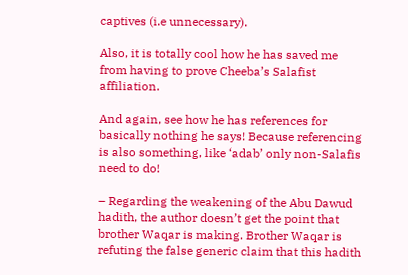captives (i.e unnecessary).

Also, it is totally cool how he has saved me from having to prove Cheeba’s Salafist affiliation.

And again, see how he has references for basically nothing he says! Because referencing is also something, like ‘adab’ only non-Salafis need to do!

– Regarding the weakening of the Abu Dawud hadith, the author doesn’t get the point that brother Waqar is making. Brother Waqar is refuting the false generic claim that this hadith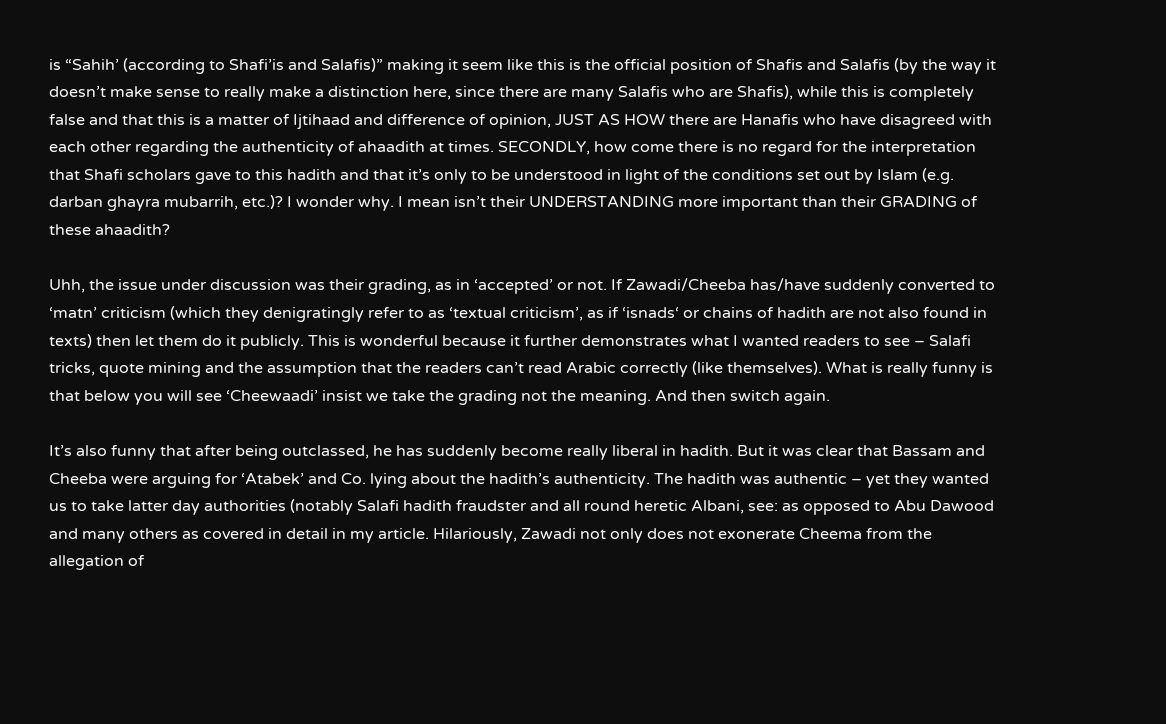is “Sahih’ (according to Shafi’is and Salafis)” making it seem like this is the official position of Shafis and Salafis (by the way it doesn’t make sense to really make a distinction here, since there are many Salafis who are Shafis), while this is completely false and that this is a matter of Ijtihaad and difference of opinion, JUST AS HOW there are Hanafis who have disagreed with each other regarding the authenticity of ahaadith at times. SECONDLY, how come there is no regard for the interpretation that Shafi scholars gave to this hadith and that it’s only to be understood in light of the conditions set out by Islam (e.g. darban ghayra mubarrih, etc.)? I wonder why. I mean isn’t their UNDERSTANDING more important than their GRADING of these ahaadith?

Uhh, the issue under discussion was their grading, as in ‘accepted’ or not. If Zawadi/Cheeba has/have suddenly converted to ‘matn’ criticism (which they denigratingly refer to as ‘textual criticism’, as if ‘isnads‘ or chains of hadith are not also found in texts) then let them do it publicly. This is wonderful because it further demonstrates what I wanted readers to see – Salafi tricks, quote mining and the assumption that the readers can’t read Arabic correctly (like themselves). What is really funny is that below you will see ‘Cheewaadi’ insist we take the grading not the meaning. And then switch again.

It’s also funny that after being outclassed, he has suddenly become really liberal in hadith. But it was clear that Bassam and Cheeba were arguing for ‘Atabek’ and Co. lying about the hadith’s authenticity. The hadith was authentic – yet they wanted us to take latter day authorities (notably Salafi hadith fraudster and all round heretic Albani, see: as opposed to Abu Dawood and many others as covered in detail in my article. Hilariously, Zawadi not only does not exonerate Cheema from the allegation of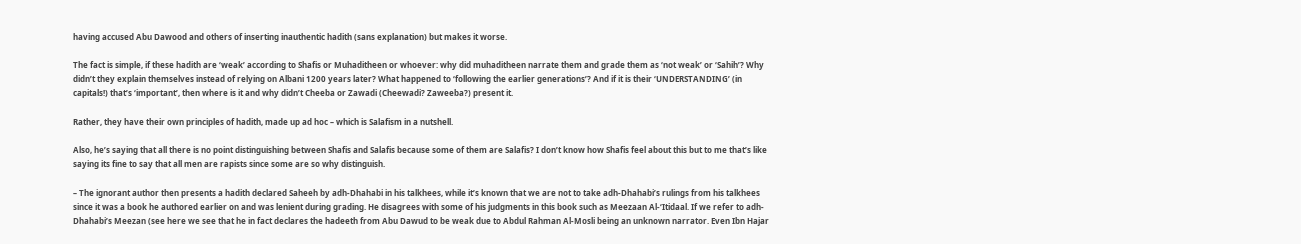having accused Abu Dawood and others of inserting inauthentic hadith (sans explanation) but makes it worse.

The fact is simple, if these hadith are ‘weak’ according to Shafis or Muhaditheen or whoever: why did muhaditheen narrate them and grade them as ‘not weak’ or ‘Sahih’? Why didn’t they explain themselves instead of relying on Albani 1200 years later? What happened to ‘following the earlier generations’? And if it is their ‘UNDERSTANDING’ (in capitals!) that’s ‘important’, then where is it and why didn’t Cheeba or Zawadi (Cheewadi? Zaweeba?) present it.

Rather, they have their own principles of hadith, made up ad hoc – which is Salafism in a nutshell.

Also, he’s saying that all there is no point distinguishing between Shafis and Salafis because some of them are Salafis? I don’t know how Shafis feel about this but to me that’s like saying its fine to say that all men are rapists since some are so why distinguish.

– The ignorant author then presents a hadith declared Saheeh by adh-Dhahabi in his talkhees, while it’s known that we are not to take adh-Dhahabi’s rulings from his talkhees since it was a book he authored earlier on and was lenient during grading. He disagrees with some of his judgments in this book such as Meezaan Al-‘Itidaal. If we refer to adh-Dhahabi’s Meezan (see here we see that he in fact declares the hadeeth from Abu Dawud to be weak due to Abdul Rahman Al-Mosli being an unknown narrator. Even Ibn Hajar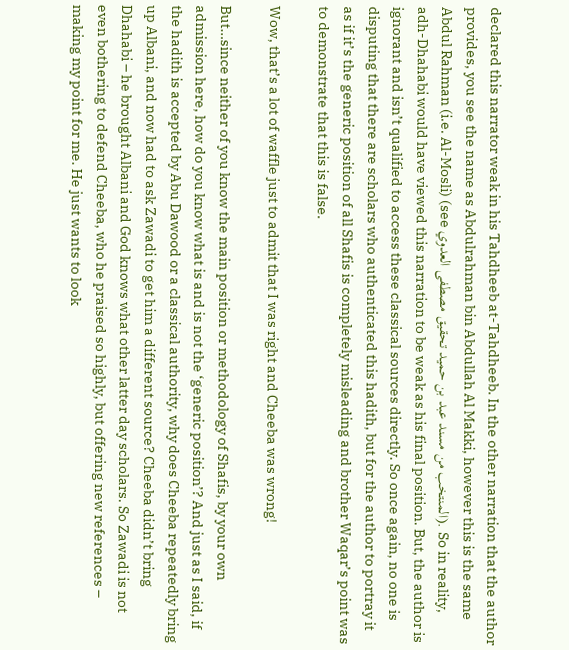declared this narrator weak in his Tahdheeb at-Tahdheeb. In the other narration that the author provides, you see the name as Abdulrahman bin Abdullah Al Makki, however this is the same Abdul Rahman (i.e. Al-Mosli) (see المنتخب من مسند عبد بن حميد تحقيق مصطفى العدوي). So in reality, adh-Dhahabi would have viewed this narration to be weak as his final position. But, the author is ignorant and isn’t qualified to access these classical sources directly. So once again, no one is disputing that there are scholars who authenticated this hadith, but for the author to portray it as if it’s the generic position of all Shafis is completely misleading and brother Waqar’s point was to demonstrate that this is false.

Wow, that’s a lot of waffle just to admit that I was right and Cheeba was wrong!

But…since neither of you know the main position or methodology of Shafis, by your own admission here, how do you know what is and is not the ‘generic position’? And just as I said, if the hadith is accepted by Abu Dawood or a classical authority, why does Cheeba repeatedly bring up Albani, and now had to ask Zawadi to get him a different source? Cheeba didn’t bring Dhahabi – he brought Albani and God knows what other latter day scholars. So Zawadi is not even bothering to defend Cheeba, who he praised so highly, but offering new references – making my point for me. He just wants to look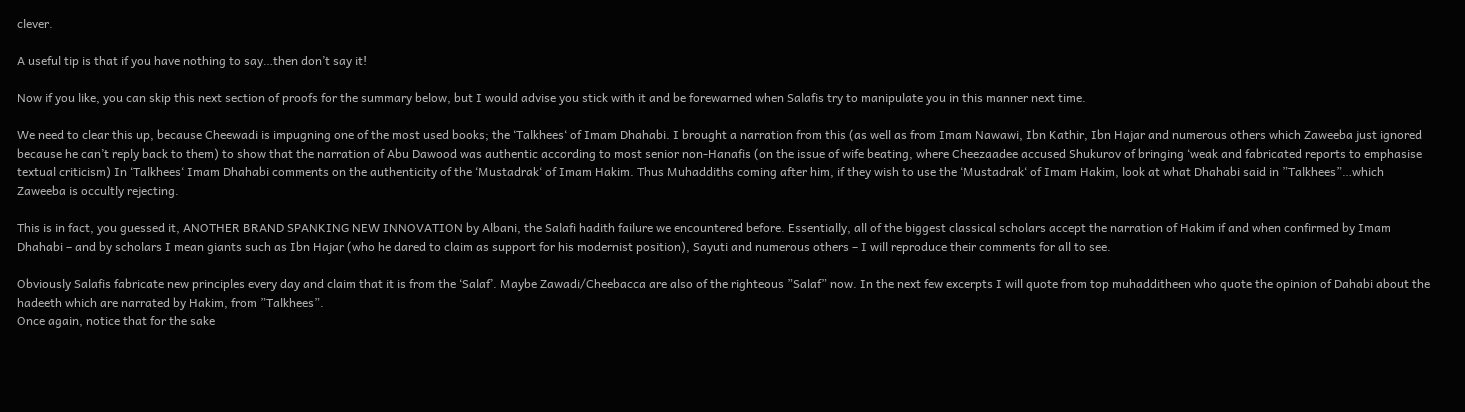clever.

A useful tip is that if you have nothing to say…then don’t say it!

Now if you like, you can skip this next section of proofs for the summary below, but I would advise you stick with it and be forewarned when Salafis try to manipulate you in this manner next time.

We need to clear this up, because Cheewadi is impugning one of the most used books; the ‘Talkhees‘ of Imam Dhahabi. I brought a narration from this (as well as from Imam Nawawi, Ibn Kathir, Ibn Hajar and numerous others which Zaweeba just ignored because he can’t reply back to them) to show that the narration of Abu Dawood was authentic according to most senior non-Hanafis (on the issue of wife beating, where Cheezaadee accused Shukurov of bringing ‘weak and fabricated reports to emphasise textual criticism) In ‘Talkhees‘ Imam Dhahabi comments on the authenticity of the ‘Mustadrak‘ of Imam Hakim. Thus Muhaddiths coming after him, if they wish to use the ‘Mustadrak‘ of Imam Hakim, look at what Dhahabi said in ”Talkhees”…which Zaweeba is occultly rejecting.

This is in fact, you guessed it, ANOTHER BRAND SPANKING NEW INNOVATION by Albani, the Salafi hadith failure we encountered before. Essentially, all of the biggest classical scholars accept the narration of Hakim if and when confirmed by Imam Dhahabi – and by scholars I mean giants such as Ibn Hajar (who he dared to claim as support for his modernist position), Sayuti and numerous others – I will reproduce their comments for all to see.

Obviously Salafis fabricate new principles every day and claim that it is from the ‘Salaf’. Maybe Zawadi/Cheebacca are also of the righteous ”Salaf” now. In the next few excerpts I will quote from top muhadditheen who quote the opinion of Dahabi about the hadeeth which are narrated by Hakim, from ”Talkhees”.
Once again, notice that for the sake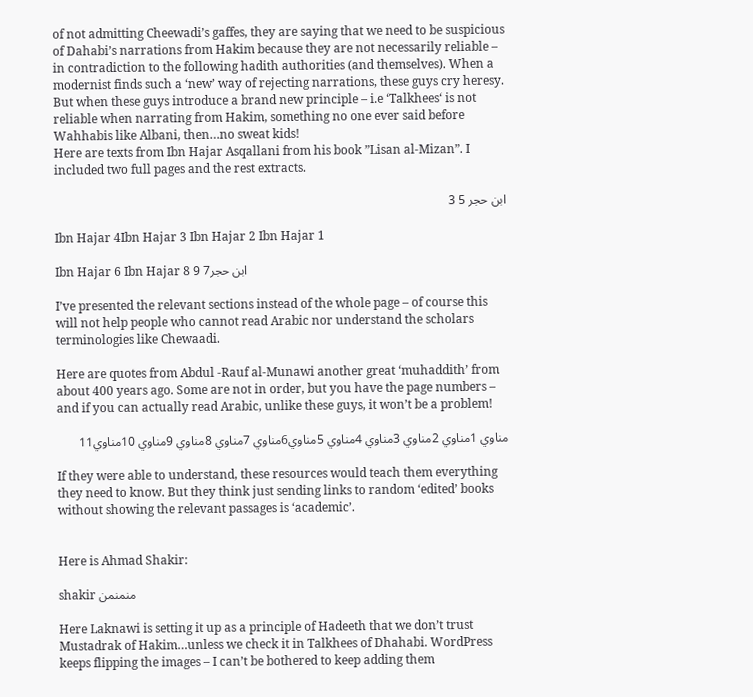of not admitting Cheewadi’s gaffes, they are saying that we need to be suspicious of Dahabi’s narrations from Hakim because they are not necessarily reliable – in contradiction to the following hadith authorities (and themselves). When a modernist finds such a ‘new’ way of rejecting narrations, these guys cry heresy. But when these guys introduce a brand new principle – i.e ‘Talkhees‘ is not reliable when narrating from Hakim, something no one ever said before Wahhabis like Albani, then…no sweat kids!
Here are texts from Ibn Hajar Asqallani from his book ”Lisan al-Mizan”. I included two full pages and the rest extracts.

ابن حجر 5 3

Ibn Hajar 4Ibn Hajar 3 Ibn Hajar 2 Ibn Hajar 1

Ibn Hajar 6 Ibn Hajar 8 ابن حجر7 9

I’ve presented the relevant sections instead of the whole page – of course this will not help people who cannot read Arabic nor understand the scholars terminologies like Chewaadi.

Here are quotes from Abdul -Rauf al-Munawi another great ‘muhaddith’ from about 400 years ago. Some are not in order, but you have the page numbers – and if you can actually read Arabic, unlike these guys, it won’t be a problem!

مناوي 1مناوي 2مناوي 3مناوي 4مناوي 5مناوي6مناوي 7مناوي 8مناوي 9مناوي 10مناوي11

If they were able to understand, these resources would teach them everything they need to know. But they think just sending links to random ‘edited’ books without showing the relevant passages is ‘academic’.


Here is Ahmad Shakir:

shakir منمنمن

Here Laknawi is setting it up as a principle of Hadeeth that we don’t trust Mustadrak of Hakim…unless we check it in Talkhees of Dhahabi. WordPress keeps flipping the images – I can’t be bothered to keep adding them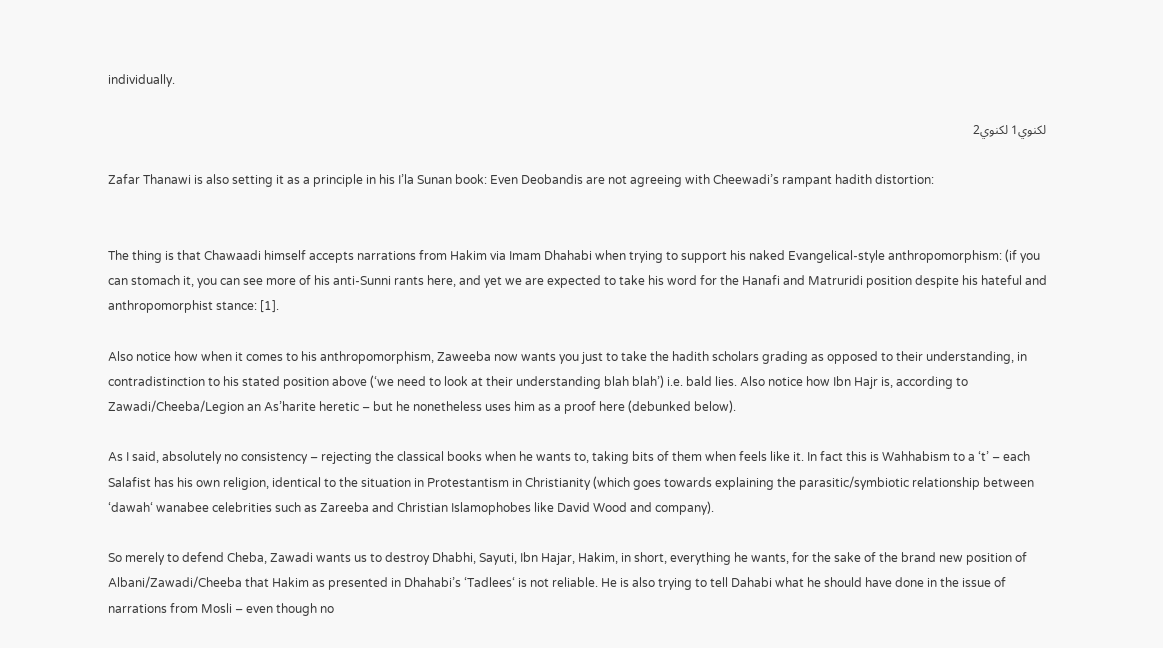individually.

لكنوي1 لكنوي2

Zafar Thanawi is also setting it as a principle in his I’la Sunan book: Even Deobandis are not agreeing with Cheewadi’s rampant hadith distortion:


The thing is that Chawaadi himself accepts narrations from Hakim via Imam Dhahabi when trying to support his naked Evangelical-style anthropomorphism: (if you can stomach it, you can see more of his anti-Sunni rants here, and yet we are expected to take his word for the Hanafi and Matruridi position despite his hateful and anthropomorphist stance: [1].

Also notice how when it comes to his anthropomorphism, Zaweeba now wants you just to take the hadith scholars grading as opposed to their understanding, in contradistinction to his stated position above (‘we need to look at their understanding blah blah’) i.e. bald lies. Also notice how Ibn Hajr is, according to Zawadi/Cheeba/Legion an As’harite heretic – but he nonetheless uses him as a proof here (debunked below).

As I said, absolutely no consistency – rejecting the classical books when he wants to, taking bits of them when feels like it. In fact this is Wahhabism to a ‘t’ – each Salafist has his own religion, identical to the situation in Protestantism in Christianity (which goes towards explaining the parasitic/symbiotic relationship between ‘dawah‘ wanabee celebrities such as Zareeba and Christian Islamophobes like David Wood and company).

So merely to defend Cheba, Zawadi wants us to destroy Dhabhi, Sayuti, Ibn Hajar, Hakim, in short, everything he wants, for the sake of the brand new position of Albani/Zawadi/Cheeba that Hakim as presented in Dhahabi’s ‘Tadlees‘ is not reliable. He is also trying to tell Dahabi what he should have done in the issue of narrations from Mosli – even though no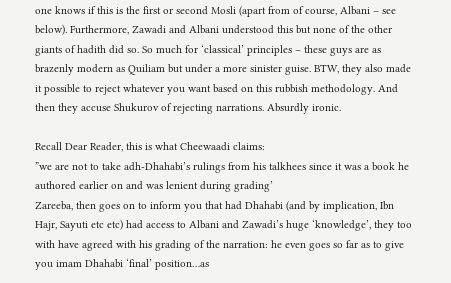one knows if this is the first or second Mosli (apart from of course, Albani – see below). Furthermore, Zawadi and Albani understood this but none of the other giants of hadith did so. So much for ‘classical’ principles – these guys are as brazenly modern as Quiliam but under a more sinister guise. BTW, they also made it possible to reject whatever you want based on this rubbish methodology. And then they accuse Shukurov of rejecting narrations. Absurdly ironic.

Recall Dear Reader, this is what Cheewaadi claims:
”we are not to take adh-Dhahabi’s rulings from his talkhees since it was a book he authored earlier on and was lenient during grading’
Zareeba, then goes on to inform you that had Dhahabi (and by implication, Ibn Hajr, Sayuti etc etc) had access to Albani and Zawadi’s huge ‘knowledge’, they too with have agreed with his grading of the narration: he even goes so far as to give you imam Dhahabi ‘final’ position…as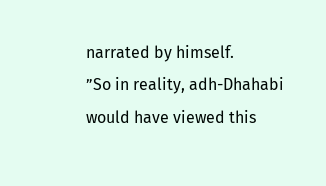narrated by himself.
”So in reality, adh-Dhahabi would have viewed this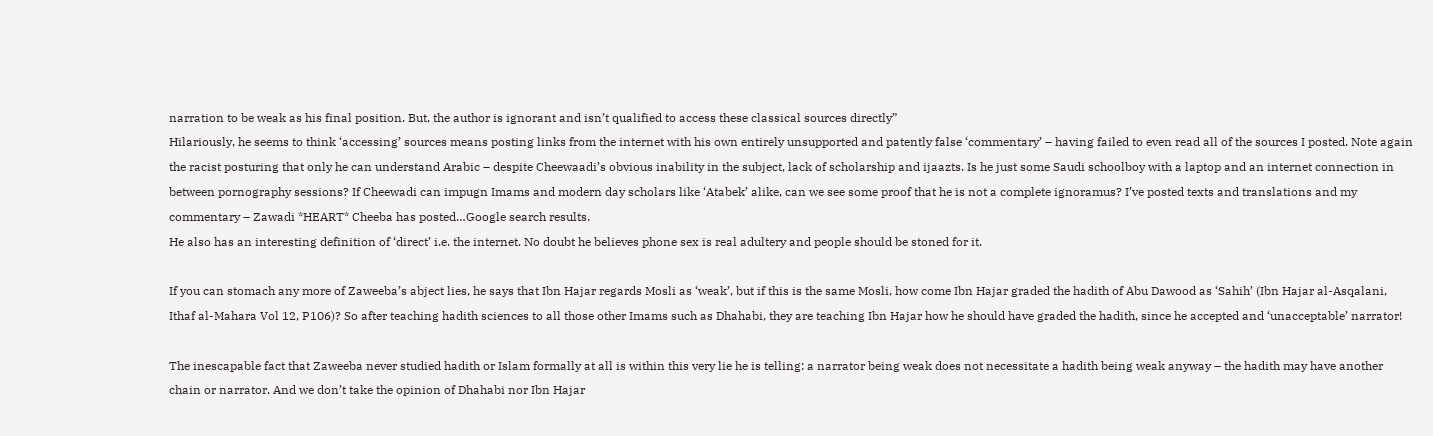narration to be weak as his final position. But, the author is ignorant and isn’t qualified to access these classical sources directly”
Hilariously, he seems to think ‘accessing’ sources means posting links from the internet with his own entirely unsupported and patently false ‘commentary’ – having failed to even read all of the sources I posted. Note again the racist posturing that only he can understand Arabic – despite Cheewaadi’s obvious inability in the subject, lack of scholarship and ijaazts. Is he just some Saudi schoolboy with a laptop and an internet connection in between pornography sessions? If Cheewadi can impugn Imams and modern day scholars like ‘Atabek’ alike, can we see some proof that he is not a complete ignoramus? I’ve posted texts and translations and my commentary – Zawadi *HEART* Cheeba has posted…Google search results.
He also has an interesting definition of ‘direct’ i.e. the internet. No doubt he believes phone sex is real adultery and people should be stoned for it.

If you can stomach any more of Zaweeba’s abject lies, he says that Ibn Hajar regards Mosli as ‘weak’, but if this is the same Mosli, how come Ibn Hajar graded the hadith of Abu Dawood as ‘Sahih’ (Ibn Hajar al-Asqalani, Ithaf al-Mahara Vol 12, P106)? So after teaching hadith sciences to all those other Imams such as Dhahabi, they are teaching Ibn Hajar how he should have graded the hadith, since he accepted and ‘unacceptable’ narrator!

The inescapable fact that Zaweeba never studied hadith or Islam formally at all is within this very lie he is telling: a narrator being weak does not necessitate a hadith being weak anyway – the hadith may have another chain or narrator. And we don’t take the opinion of Dhahabi nor Ibn Hajar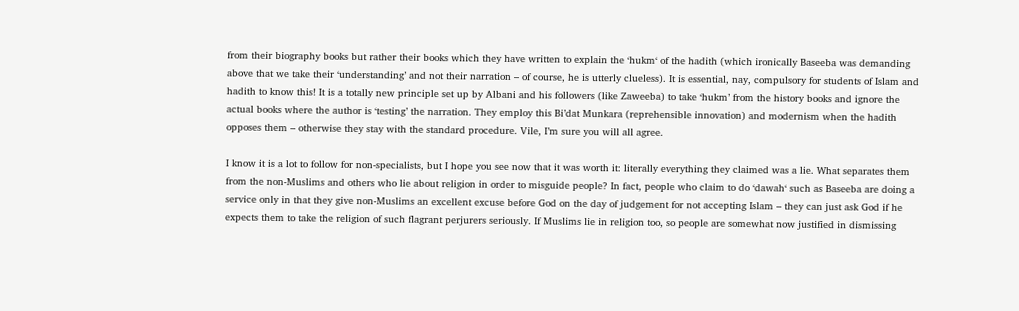from their biography books but rather their books which they have written to explain the ‘hukm‘ of the hadith (which ironically Baseeba was demanding above that we take their ‘understanding’ and not their narration – of course, he is utterly clueless). It is essential, nay, compulsory for students of Islam and hadith to know this! It is a totally new principle set up by Albani and his followers (like Zaweeba) to take ‘hukm’ from the history books and ignore the actual books where the author is ‘testing’ the narration. They employ this Bi’dat Munkara (reprehensible innovation) and modernism when the hadith opposes them – otherwise they stay with the standard procedure. Vile, I’m sure you will all agree.

I know it is a lot to follow for non-specialists, but I hope you see now that it was worth it: literally everything they claimed was a lie. What separates them from the non-Muslims and others who lie about religion in order to misguide people? In fact, people who claim to do ‘dawah‘ such as Baseeba are doing a service only in that they give non-Muslims an excellent excuse before God on the day of judgement for not accepting Islam – they can just ask God if he expects them to take the religion of such flagrant perjurers seriously. If Muslims lie in religion too, so people are somewhat now justified in dismissing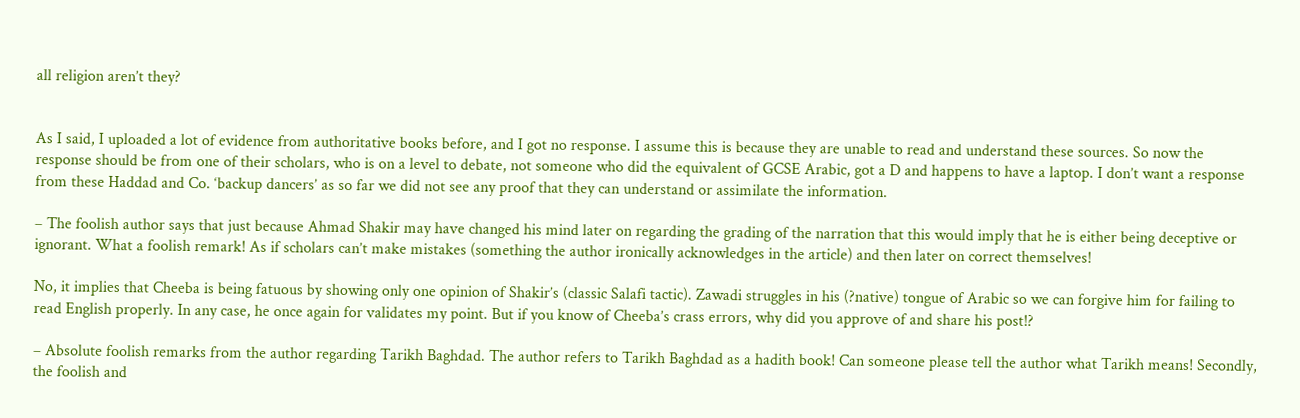all religion aren’t they?


As I said, I uploaded a lot of evidence from authoritative books before, and I got no response. I assume this is because they are unable to read and understand these sources. So now the response should be from one of their scholars, who is on a level to debate, not someone who did the equivalent of GCSE Arabic, got a D and happens to have a laptop. I don’t want a response from these Haddad and Co. ‘backup dancers’ as so far we did not see any proof that they can understand or assimilate the information.

– The foolish author says that just because Ahmad Shakir may have changed his mind later on regarding the grading of the narration that this would imply that he is either being deceptive or ignorant. What a foolish remark! As if scholars can’t make mistakes (something the author ironically acknowledges in the article) and then later on correct themselves!

No, it implies that Cheeba is being fatuous by showing only one opinion of Shakir’s (classic Salafi tactic). Zawadi struggles in his (?native) tongue of Arabic so we can forgive him for failing to read English properly. In any case, he once again for validates my point. But if you know of Cheeba’s crass errors, why did you approve of and share his post!?

– Absolute foolish remarks from the author regarding Tarikh Baghdad. The author refers to Tarikh Baghdad as a hadith book! Can someone please tell the author what Tarikh means! Secondly, the foolish and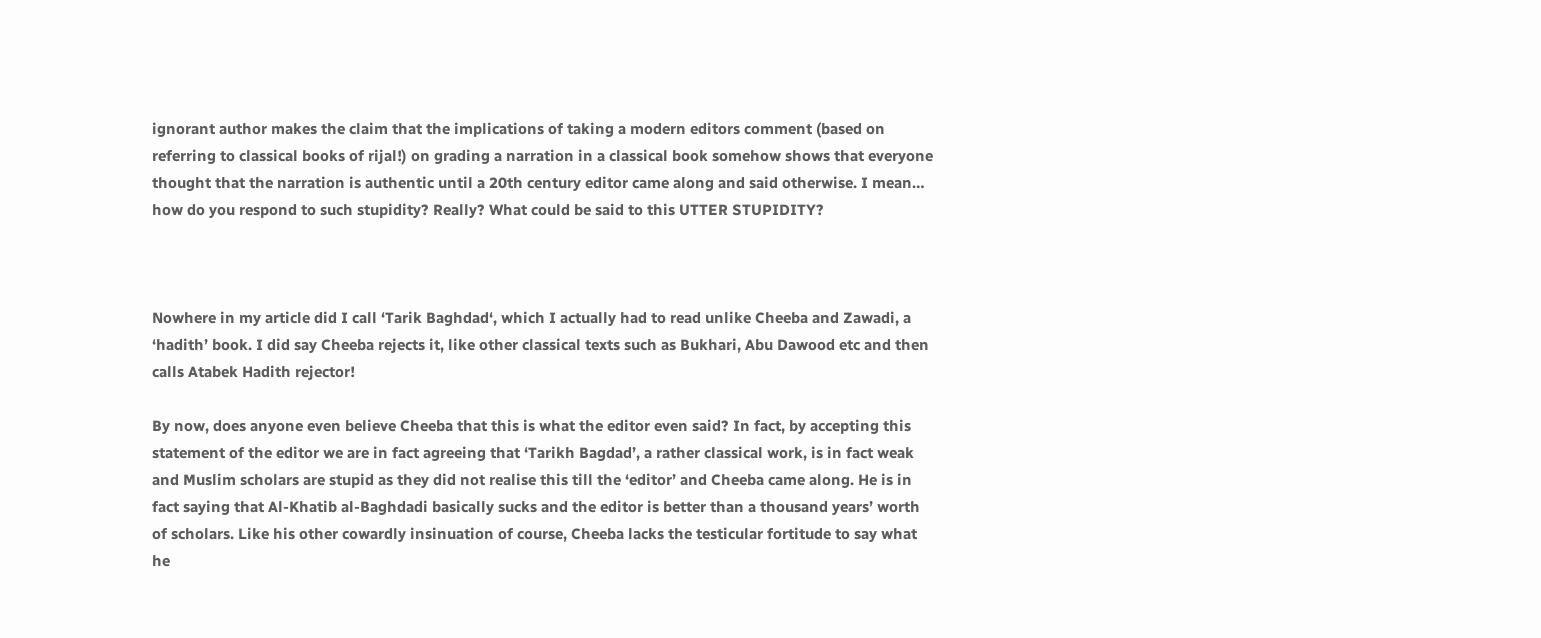ignorant author makes the claim that the implications of taking a modern editors comment (based on referring to classical books of rijal!) on grading a narration in a classical book somehow shows that everyone thought that the narration is authentic until a 20th century editor came along and said otherwise. I mean… how do you respond to such stupidity? Really? What could be said to this UTTER STUPIDITY?



Nowhere in my article did I call ‘Tarik Baghdad‘, which I actually had to read unlike Cheeba and Zawadi, a ‘hadith’ book. I did say Cheeba rejects it, like other classical texts such as Bukhari, Abu Dawood etc and then calls Atabek Hadith rejector!

By now, does anyone even believe Cheeba that this is what the editor even said? In fact, by accepting this statement of the editor we are in fact agreeing that ‘Tarikh Bagdad’, a rather classical work, is in fact weak and Muslim scholars are stupid as they did not realise this till the ‘editor’ and Cheeba came along. He is in fact saying that Al-Khatib al-Baghdadi basically sucks and the editor is better than a thousand years’ worth of scholars. Like his other cowardly insinuation of course, Cheeba lacks the testicular fortitude to say what he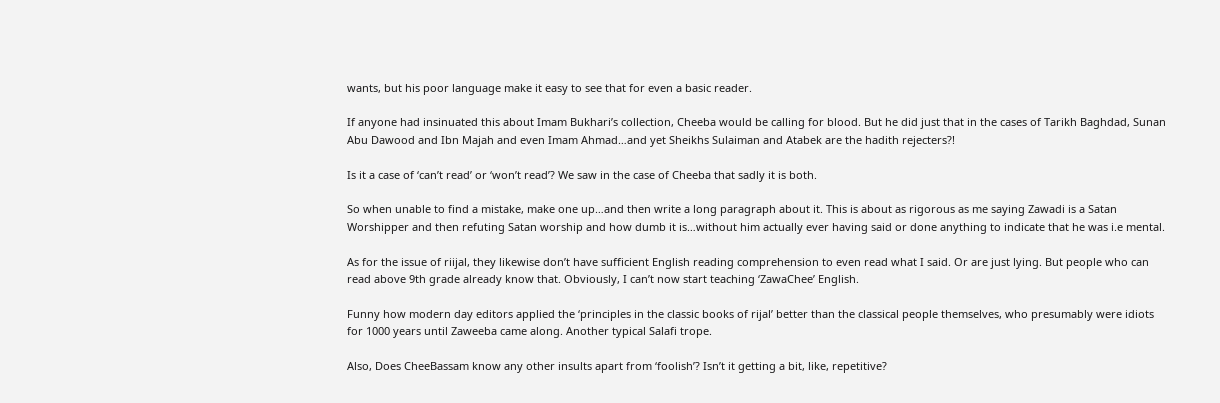wants, but his poor language make it easy to see that for even a basic reader.

If anyone had insinuated this about Imam Bukhari’s collection, Cheeba would be calling for blood. But he did just that in the cases of Tarikh Baghdad, Sunan Abu Dawood and Ibn Majah and even Imam Ahmad…and yet Sheikhs Sulaiman and Atabek are the hadith rejecters?!

Is it a case of ‘can’t read’ or ‘won’t read’? We saw in the case of Cheeba that sadly it is both.

So when unable to find a mistake, make one up…and then write a long paragraph about it. This is about as rigorous as me saying Zawadi is a Satan Worshipper and then refuting Satan worship and how dumb it is…without him actually ever having said or done anything to indicate that he was i.e mental.

As for the issue of riijal, they likewise don’t have sufficient English reading comprehension to even read what I said. Or are just lying. But people who can read above 9th grade already know that. Obviously, I can’t now start teaching ‘ZawaChee’ English.

Funny how modern day editors applied the ‘principles in the classic books of rijal’ better than the classical people themselves, who presumably were idiots for 1000 years until Zaweeba came along. Another typical Salafi trope.

Also, Does CheeBassam know any other insults apart from ‘foolish’? Isn’t it getting a bit, like, repetitive?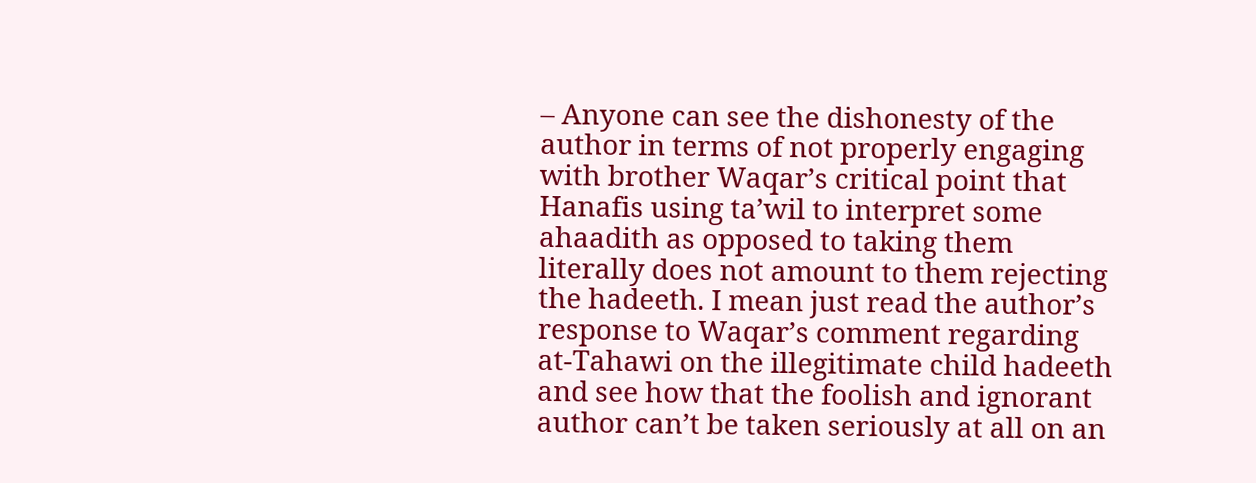– Anyone can see the dishonesty of the author in terms of not properly engaging with brother Waqar’s critical point that Hanafis using ta’wil to interpret some ahaadith as opposed to taking them literally does not amount to them rejecting the hadeeth. I mean just read the author’s response to Waqar’s comment regarding at-Tahawi on the illegitimate child hadeeth and see how that the foolish and ignorant author can’t be taken seriously at all on an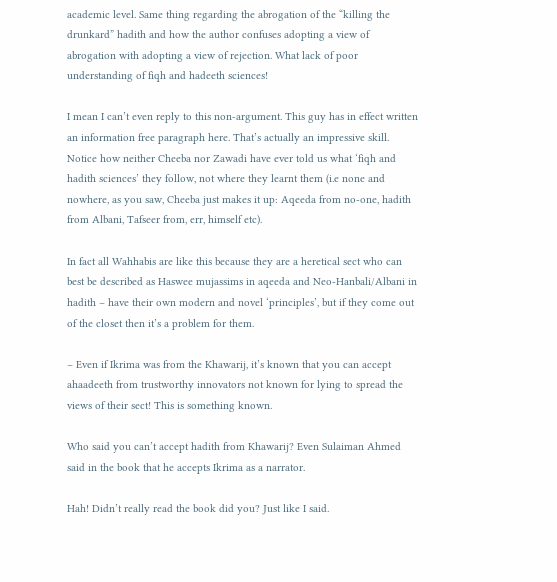academic level. Same thing regarding the abrogation of the “killing the drunkard” hadith and how the author confuses adopting a view of abrogation with adopting a view of rejection. What lack of poor understanding of fiqh and hadeeth sciences!

I mean I can’t even reply to this non-argument. This guy has in effect written an information free paragraph here. That’s actually an impressive skill. Notice how neither Cheeba nor Zawadi have ever told us what ‘fiqh and hadith sciences’ they follow, not where they learnt them (i.e none and nowhere, as you saw, Cheeba just makes it up: Aqeeda from no-one, hadith from Albani, Tafseer from, err, himself etc).

In fact all Wahhabis are like this because they are a heretical sect who can best be described as Haswee mujassims in aqeeda and Neo-Hanbali/Albani in hadith – have their own modern and novel ‘principles’, but if they come out of the closet then it’s a problem for them.

– Even if Ikrima was from the Khawarij, it’s known that you can accept ahaadeeth from trustworthy innovators not known for lying to spread the views of their sect! This is something known.

Who said you can’t accept hadith from Khawarij? Even Sulaiman Ahmed said in the book that he accepts Ikrima as a narrator.

Hah! Didn’t really read the book did you? Just like I said.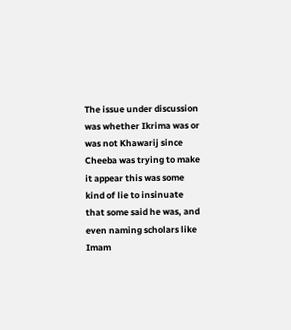The issue under discussion was whether Ikrima was or was not Khawarij since Cheeba was trying to make it appear this was some kind of lie to insinuate that some said he was, and even naming scholars like Imam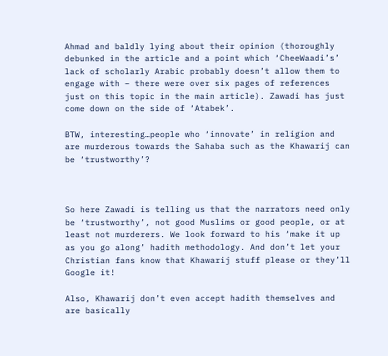Ahmad and baldly lying about their opinion (thoroughly debunked in the article and a point which ‘CheeWaadi’s’ lack of scholarly Arabic probably doesn’t allow them to engage with – there were over six pages of references just on this topic in the main article). Zawadi has just come down on the side of ‘Atabek’.

BTW, interesting…people who ‘innovate’ in religion and are murderous towards the Sahaba such as the Khawarij can be ‘trustworthy’?



So here Zawadi is telling us that the narrators need only be ‘trustworthy’, not good Muslims or good people, or at least not murderers. We look forward to his ‘make it up as you go along’ hadith methodology. And don’t let your Christian fans know that Khawarij stuff please or they’ll Google it!

Also, Khawarij don’t even accept hadith themselves and are basically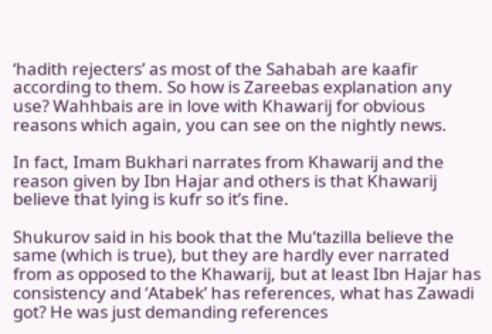‘hadith rejecters’ as most of the Sahabah are kaafir according to them. So how is Zareebas explanation any use? Wahhbais are in love with Khawarij for obvious reasons which again, you can see on the nightly news.

In fact, Imam Bukhari narrates from Khawarij and the reason given by Ibn Hajar and others is that Khawarij believe that lying is kufr so it’s fine.

Shukurov said in his book that the Mu’tazilla believe the same (which is true), but they are hardly ever narrated from as opposed to the Khawarij, but at least Ibn Hajar has consistency and ‘Atabek’ has references, what has Zawadi got? He was just demanding references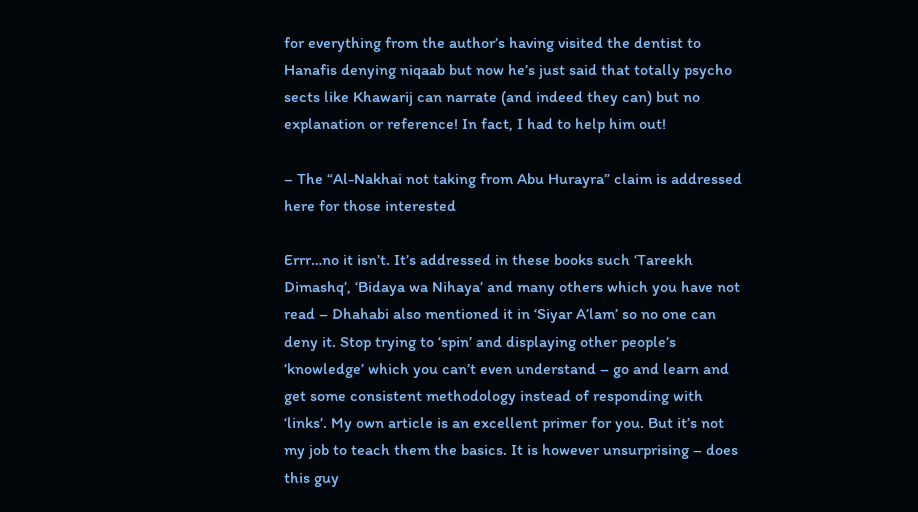for everything from the author’s having visited the dentist to Hanafis denying niqaab but now he’s just said that totally psycho sects like Khawarij can narrate (and indeed they can) but no explanation or reference! In fact, I had to help him out!

– The “Al-Nakhai not taking from Abu Hurayra” claim is addressed here for those interested

Errr…no it isn’t. It’s addressed in these books such ‘Tareekh Dimashq’, ‘Bidaya wa Nihaya’ and many others which you have not read – Dhahabi also mentioned it in ‘Siyar A’lam’ so no one can deny it. Stop trying to ‘spin’ and displaying other people’s ‘knowledge’ which you can’t even understand – go and learn and get some consistent methodology instead of responding with ‘links’. My own article is an excellent primer for you. But it’s not my job to teach them the basics. It is however unsurprising – does this guy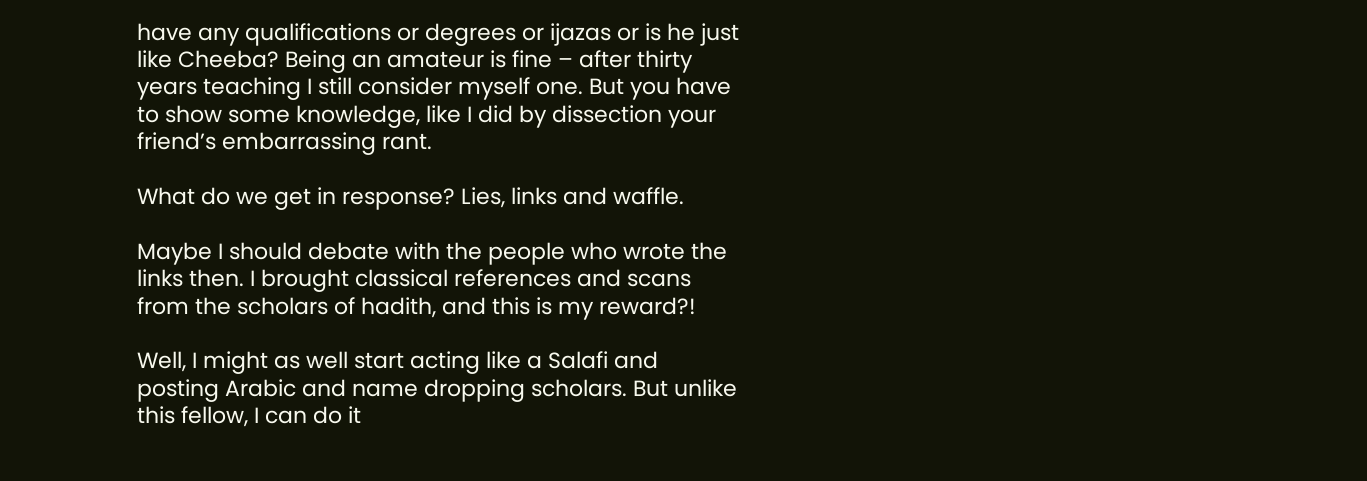have any qualifications or degrees or ijazas or is he just like Cheeba? Being an amateur is fine – after thirty years teaching I still consider myself one. But you have to show some knowledge, like I did by dissection your friend’s embarrassing rant.

What do we get in response? Lies, links and waffle.

Maybe I should debate with the people who wrote the links then. I brought classical references and scans from the scholars of hadith, and this is my reward?!

Well, I might as well start acting like a Salafi and posting Arabic and name dropping scholars. But unlike this fellow, I can do it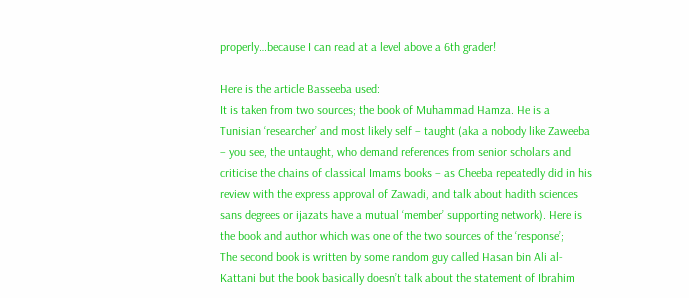properly…because I can read at a level above a 6th grader!

Here is the article Basseeba used:
It is taken from two sources; the book of Muhammad Hamza. He is a Tunisian ‘researcher’ and most likely self – taught (aka a nobody like Zaweeba – you see, the untaught, who demand references from senior scholars and criticise the chains of classical Imams books – as Cheeba repeatedly did in his review with the express approval of Zawadi, and talk about hadith sciences sans degrees or ijazats have a mutual ‘member’ supporting network). Here is the book and author which was one of the two sources of the ‘response’;
The second book is written by some random guy called Hasan bin Ali al-Kattani but the book basically doesn’t talk about the statement of Ibrahim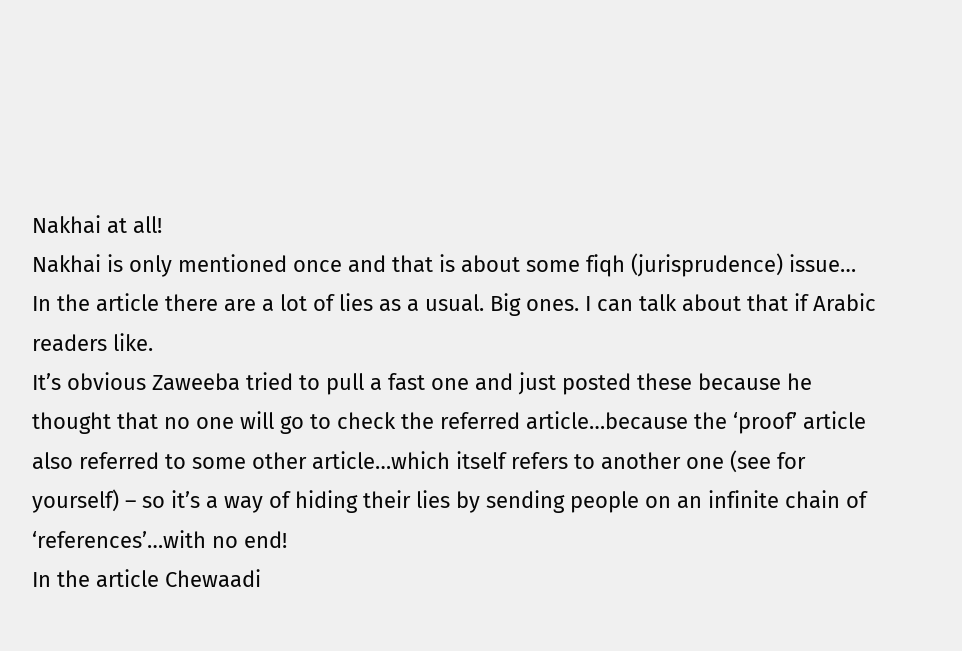Nakhai at all!
Nakhai is only mentioned once and that is about some fiqh (jurisprudence) issue…
In the article there are a lot of lies as a usual. Big ones. I can talk about that if Arabic readers like.
It’s obvious Zaweeba tried to pull a fast one and just posted these because he thought that no one will go to check the referred article…because the ‘proof’ article also referred to some other article…which itself refers to another one (see for yourself) – so it’s a way of hiding their lies by sending people on an infinite chain of ‘references’…with no end!
In the article Chewaadi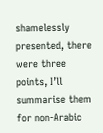shamelessly presented, there were three points, I’ll summarise them for non-Arabic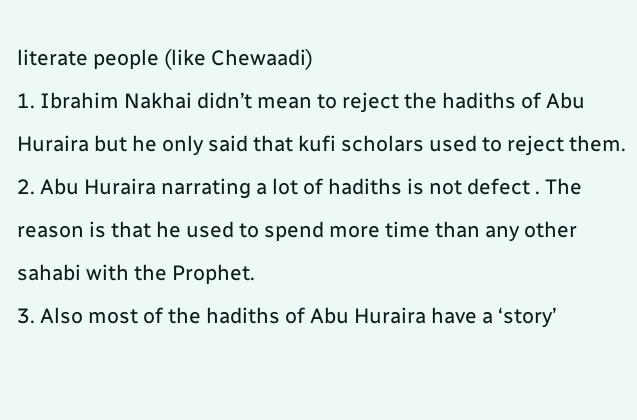literate people (like Chewaadi)
1. Ibrahim Nakhai didn’t mean to reject the hadiths of Abu Huraira but he only said that kufi scholars used to reject them.
2. Abu Huraira narrating a lot of hadiths is not defect . The reason is that he used to spend more time than any other sahabi with the Prophet.
3. Also most of the hadiths of Abu Huraira have a ‘story’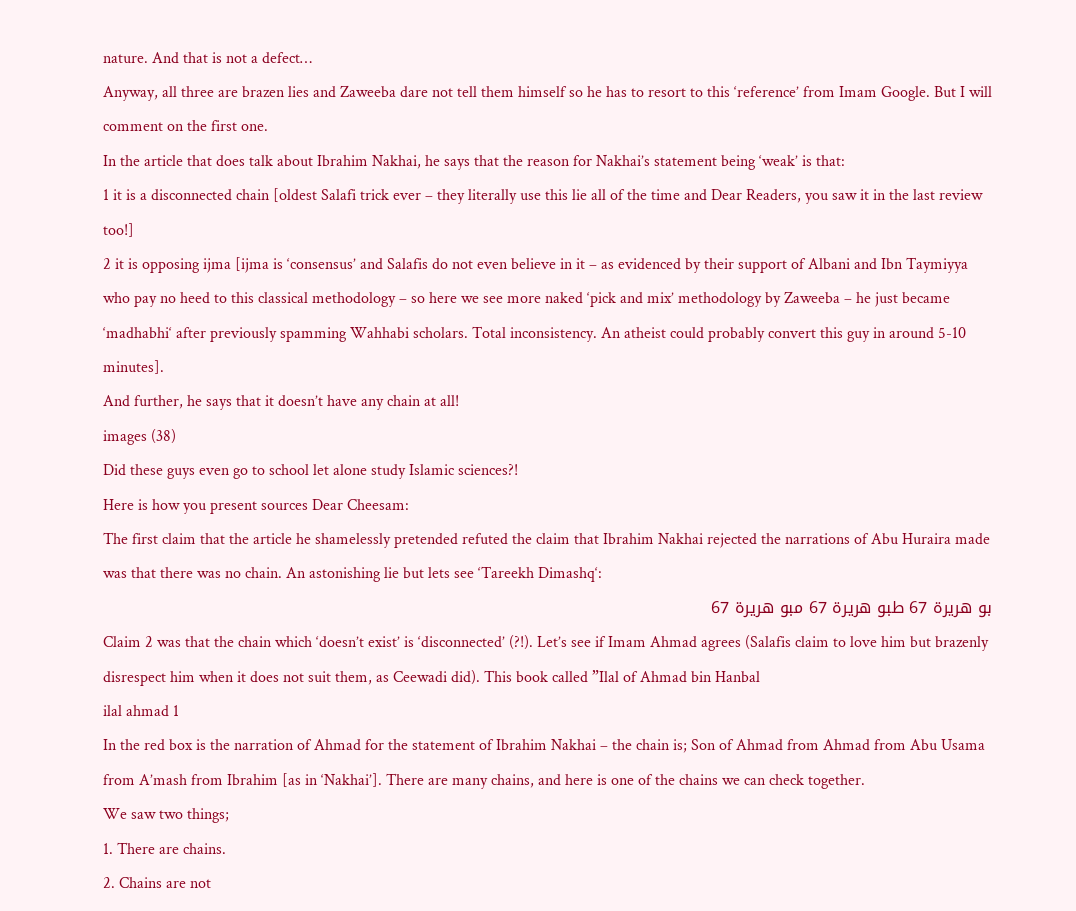nature. And that is not a defect…
Anyway, all three are brazen lies and Zaweeba dare not tell them himself so he has to resort to this ‘reference’ from Imam Google. But I will comment on the first one.
In the article that does talk about Ibrahim Nakhai, he says that the reason for Nakhai’s statement being ‘weak’ is that:
1 it is a disconnected chain [oldest Salafi trick ever – they literally use this lie all of the time and Dear Readers, you saw it in the last review too!]
2 it is opposing ijma [ijma is ‘consensus’ and Salafis do not even believe in it – as evidenced by their support of Albani and Ibn Taymiyya who pay no heed to this classical methodology – so here we see more naked ‘pick and mix’ methodology by Zaweeba – he just became ‘madhabhi‘ after previously spamming Wahhabi scholars. Total inconsistency. An atheist could probably convert this guy in around 5-10 minutes].
And further, he says that it doesn’t have any chain at all!
images (38)
Did these guys even go to school let alone study Islamic sciences?!
Here is how you present sources Dear Cheesam:
The first claim that the article he shamelessly pretended refuted the claim that Ibrahim Nakhai rejected the narrations of Abu Huraira made was that there was no chain. An astonishing lie but lets see ‘Tareekh Dimashq‘:
بو هريرة 67 طبو هريرة 67 مبو هريرة 67
Claim 2 was that the chain which ‘doesn’t exist’ is ‘disconnected’ (?!). Let’s see if Imam Ahmad agrees (Salafis claim to love him but brazenly disrespect him when it does not suit them, as Ceewadi did). This book called ”Ilal of Ahmad bin Hanbal
ilal ahmad 1
In the red box is the narration of Ahmad for the statement of Ibrahim Nakhai – the chain is; Son of Ahmad from Ahmad from Abu Usama from A’mash from Ibrahim [as in ‘Nakhai’]. There are many chains, and here is one of the chains we can check together.
We saw two things;
1. There are chains.
2. Chains are not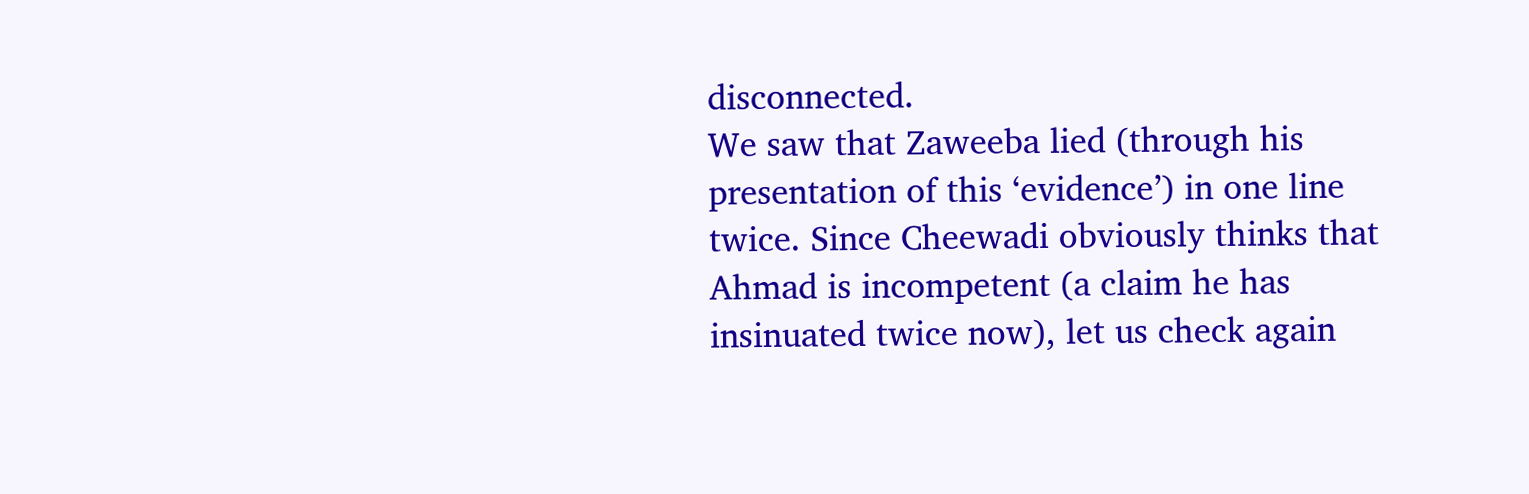disconnected.
We saw that Zaweeba lied (through his presentation of this ‘evidence’) in one line twice. Since Cheewadi obviously thinks that Ahmad is incompetent (a claim he has insinuated twice now), let us check again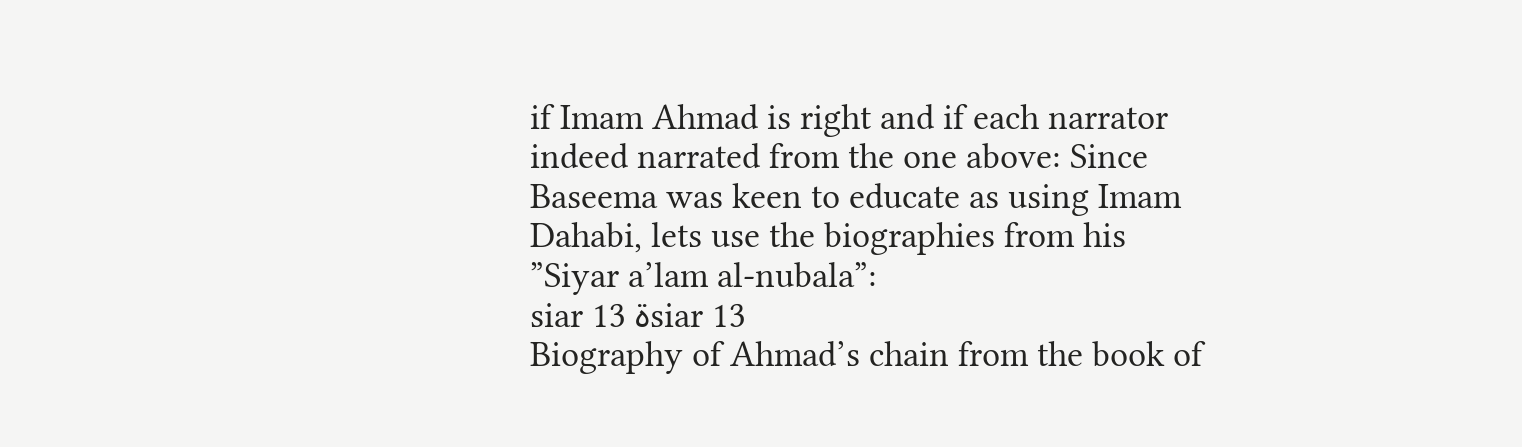if Imam Ahmad is right and if each narrator indeed narrated from the one above: Since Baseema was keen to educate as using Imam Dahabi, lets use the biographies from his  ”Siyar a’lam al-nubala”:
siar 13 ةsiar 13
Biography of Ahmad’s chain from the book of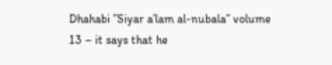Dhahabi ”Siyar a’lam al-nubala” volume 13 – it says that he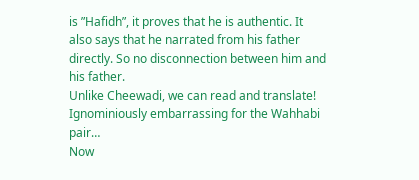is ”Hafidh”, it proves that he is authentic. It also says that he narrated from his father directly. So no disconnection between him and his father.
Unlike Cheewadi, we can read and translate!
Ignominiously embarrassing for the Wahhabi pair…
Now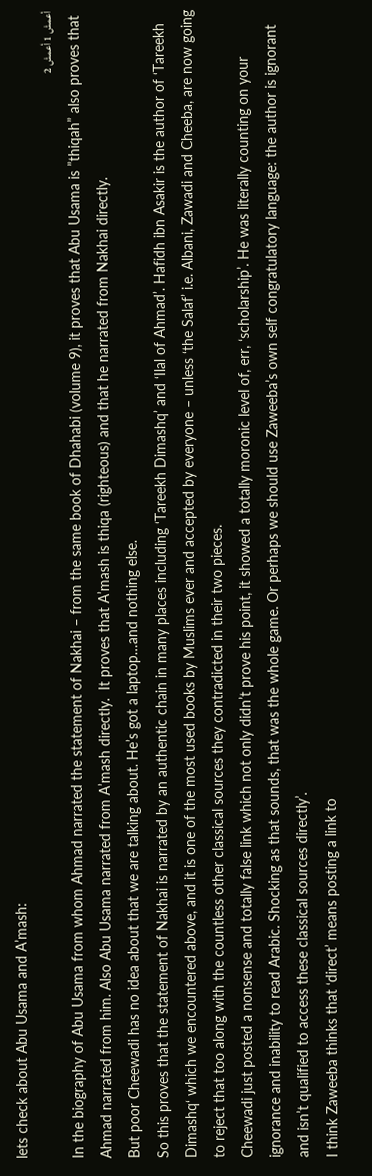lets check about Abu Usama and A’mash:
أعمش 1 أعمش 2
In the biography of Abu Usama from whom Ahmad narrated the statement of Nakhai – from the same book of Dhahabi (volume 9), it proves that Abu Usama is ”thiqah” also proves that Ahmad narrated from him. Also Abu Usama narrated from A’mash directly.  It proves that A’mash is thiqa (righteous) and that he narrated from Nakhai directly.
But poor Cheewadi has no idea about that we are talking about. He’s got a laptop…and nothing else.
So this proves that the statement of Nakhai is narrated by an authentic chain in many places including ‘Tareekh Dimashq’ and ‘Ilal of Ahmad’. Hafidh ibn Asakir is the author of ‘Tareekh Dimashq‘ which we encountered above, and it is one of the most used books by Muslims ever and accepted by everyone – unless ‘the Salaf’ i.e. Albani, Zawadi and Cheeba, are now going to reject that too along with the countless other classical sources they contradicted in their two pieces.
Cheewadi just posted a nonsense and totally false link which not only didn’t prove his point, it showed a totally moronic level of, err, ‘scholarship’. He was literally counting on your ignorance and inability to read Arabic. Shocking as that sounds, that was the whole game. Or perhaps we should use Zaweeba’s own self congratulatory language: the author is ignorant and isn’t qualified to access these classical sources directly’.
I think Zaweeba thinks that ‘direct’ means posting a link to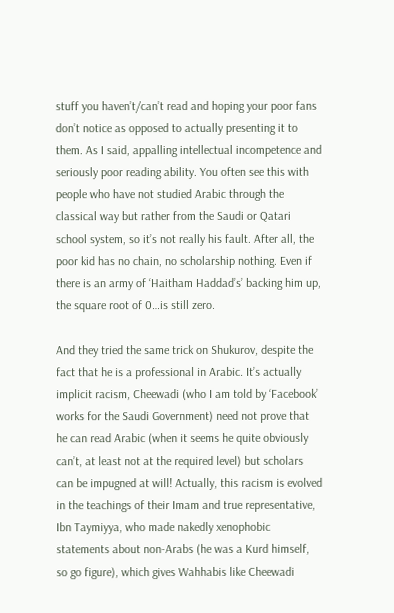stuff you haven’t/can’t read and hoping your poor fans don’t notice as opposed to actually presenting it to them. As I said, appalling intellectual incompetence and seriously poor reading ability. You often see this with people who have not studied Arabic through the classical way but rather from the Saudi or Qatari school system, so it’s not really his fault. After all, the poor kid has no chain, no scholarship nothing. Even if there is an army of ‘Haitham Haddad’s’ backing him up, the square root of 0…is still zero.

And they tried the same trick on Shukurov, despite the fact that he is a professional in Arabic. It’s actually implicit racism, Cheewadi (who I am told by ‘Facebook’ works for the Saudi Government) need not prove that he can read Arabic (when it seems he quite obviously can’t, at least not at the required level) but scholars can be impugned at will! Actually, this racism is evolved in the teachings of their Imam and true representative, Ibn Taymiyya, who made nakedly xenophobic statements about non-Arabs (he was a Kurd himself, so go figure), which gives Wahhabis like Cheewadi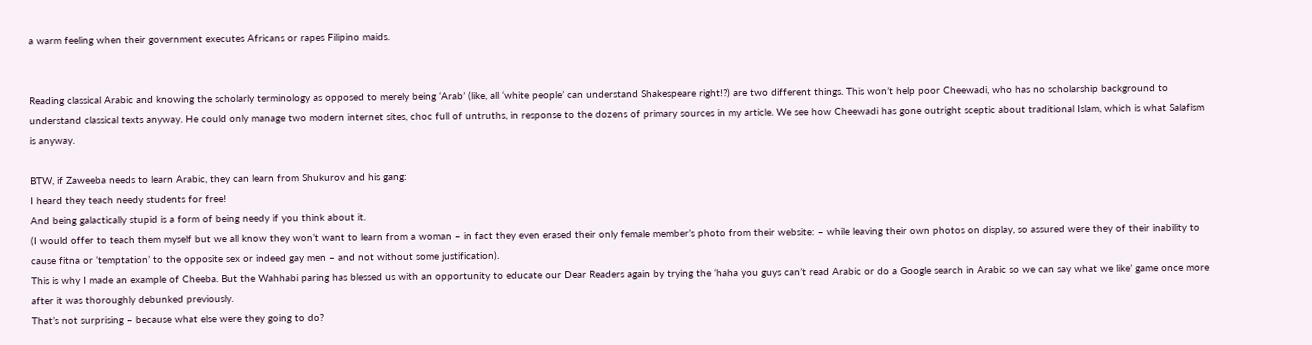a warm feeling when their government executes Africans or rapes Filipino maids.


Reading classical Arabic and knowing the scholarly terminology as opposed to merely being ‘Arab’ (like, all ‘white people’ can understand Shakespeare right!?) are two different things. This won’t help poor Cheewadi, who has no scholarship background to understand classical texts anyway. He could only manage two modern internet sites, choc full of untruths, in response to the dozens of primary sources in my article. We see how Cheewadi has gone outright sceptic about traditional Islam, which is what Salafism is anyway.

BTW, if Zaweeba needs to learn Arabic, they can learn from Shukurov and his gang:
I heard they teach needy students for free!
And being galactically stupid is a form of being needy if you think about it.
(I would offer to teach them myself but we all know they won’t want to learn from a woman – in fact they even erased their only female member’s photo from their website: – while leaving their own photos on display, so assured were they of their inability to cause fitna or ‘temptation’ to the opposite sex or indeed gay men – and not without some justification).
This is why I made an example of Cheeba. But the Wahhabi paring has blessed us with an opportunity to educate our Dear Readers again by trying the ‘haha you guys can’t read Arabic or do a Google search in Arabic so we can say what we like’ game once more after it was thoroughly debunked previously.
That’s not surprising – because what else were they going to do?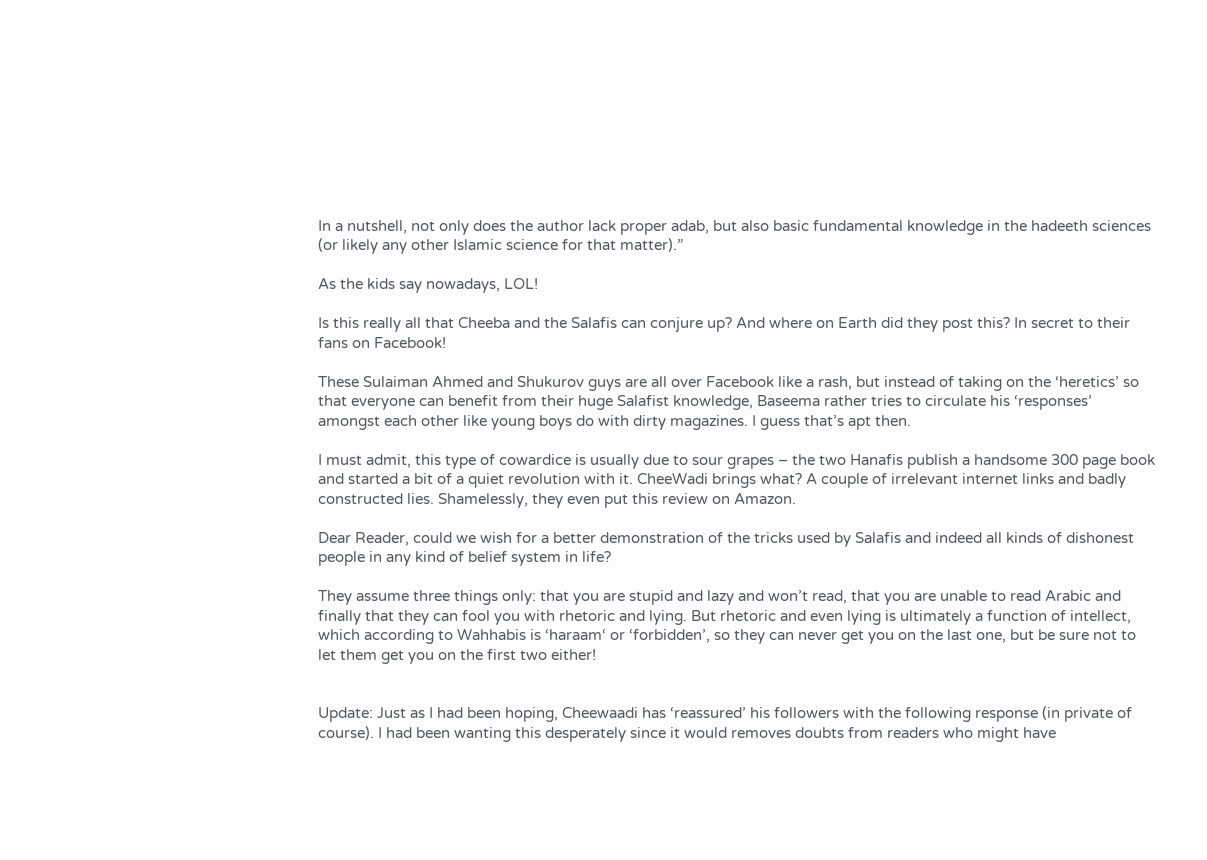In a nutshell, not only does the author lack proper adab, but also basic fundamental knowledge in the hadeeth sciences (or likely any other Islamic science for that matter).”

As the kids say nowadays, LOL!

Is this really all that Cheeba and the Salafis can conjure up? And where on Earth did they post this? In secret to their fans on Facebook!

These Sulaiman Ahmed and Shukurov guys are all over Facebook like a rash, but instead of taking on the ‘heretics’ so that everyone can benefit from their huge Salafist knowledge, Baseema rather tries to circulate his ‘responses’ amongst each other like young boys do with dirty magazines. I guess that’s apt then.

I must admit, this type of cowardice is usually due to sour grapes – the two Hanafis publish a handsome 300 page book and started a bit of a quiet revolution with it. CheeWadi brings what? A couple of irrelevant internet links and badly constructed lies. Shamelessly, they even put this review on Amazon.

Dear Reader, could we wish for a better demonstration of the tricks used by Salafis and indeed all kinds of dishonest people in any kind of belief system in life?

They assume three things only: that you are stupid and lazy and won’t read, that you are unable to read Arabic and finally that they can fool you with rhetoric and lying. But rhetoric and even lying is ultimately a function of intellect, which according to Wahhabis is ‘haraam‘ or ‘forbidden’, so they can never get you on the last one, but be sure not to let them get you on the first two either!


Update: Just as I had been hoping, Cheewaadi has ‘reassured’ his followers with the following response (in private of course). I had been wanting this desperately since it would removes doubts from readers who might have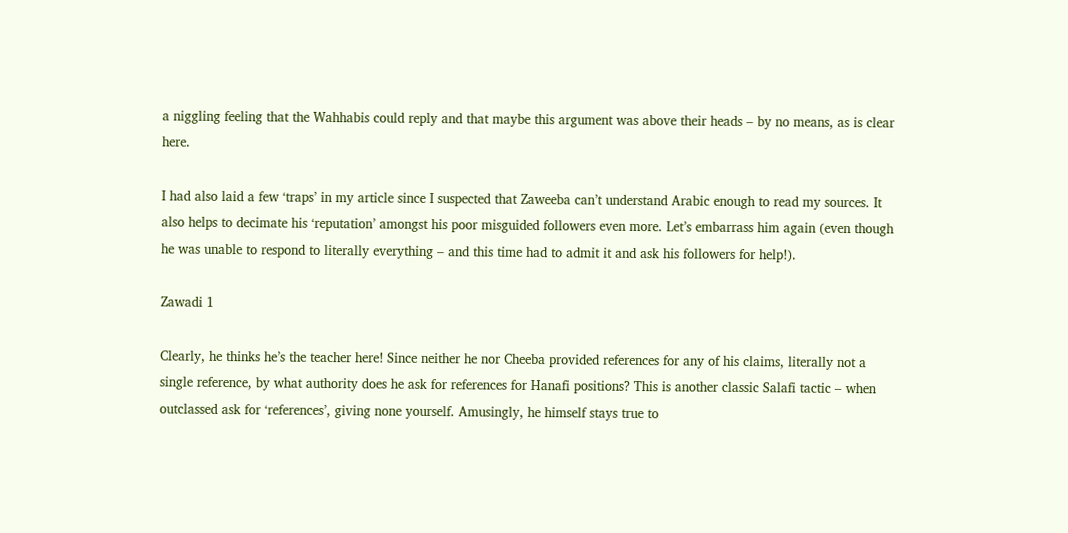a niggling feeling that the Wahhabis could reply and that maybe this argument was above their heads – by no means, as is clear here.

I had also laid a few ‘traps’ in my article since I suspected that Zaweeba can’t understand Arabic enough to read my sources. It also helps to decimate his ‘reputation’ amongst his poor misguided followers even more. Let’s embarrass him again (even though he was unable to respond to literally everything – and this time had to admit it and ask his followers for help!).

Zawadi 1

Clearly, he thinks he’s the teacher here! Since neither he nor Cheeba provided references for any of his claims, literally not a single reference, by what authority does he ask for references for Hanafi positions? This is another classic Salafi tactic – when outclassed ask for ‘references’, giving none yourself. Amusingly, he himself stays true to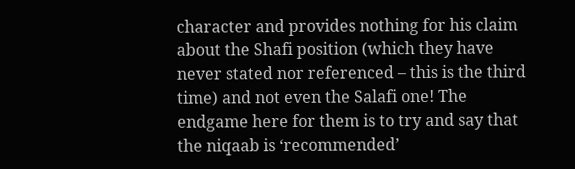character and provides nothing for his claim about the Shafi position (which they have never stated nor referenced – this is the third time) and not even the Salafi one! The endgame here for them is to try and say that the niqaab is ‘recommended’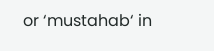or ‘mustahab‘ in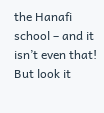the Hanafi school – and it isn’t even that! But look it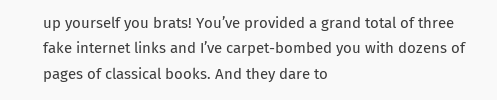up yourself you brats! You’ve provided a grand total of three fake internet links and I’ve carpet-bombed you with dozens of pages of classical books. And they dare to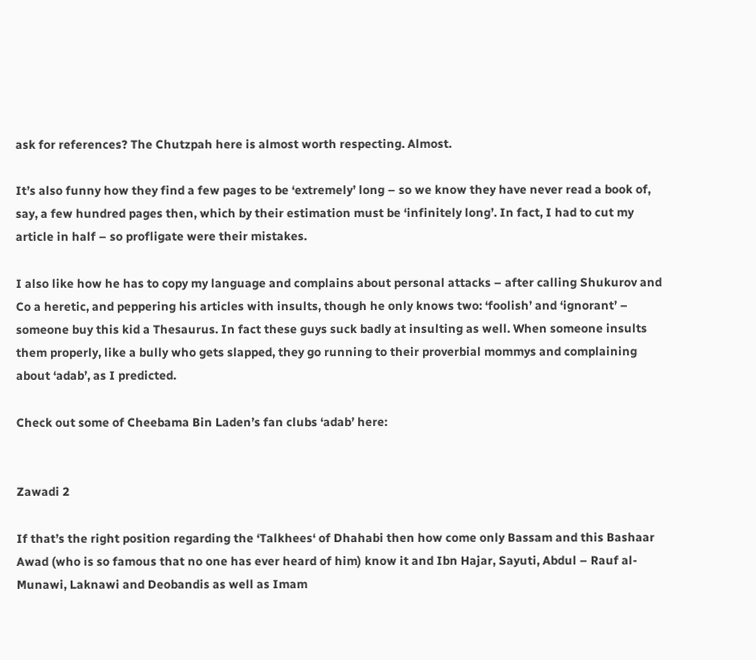ask for references? The Chutzpah here is almost worth respecting. Almost.

It’s also funny how they find a few pages to be ‘extremely’ long – so we know they have never read a book of, say, a few hundred pages then, which by their estimation must be ‘infinitely long’. In fact, I had to cut my article in half – so profligate were their mistakes.

I also like how he has to copy my language and complains about personal attacks – after calling Shukurov and Co a heretic, and peppering his articles with insults, though he only knows two: ‘foolish’ and ‘ignorant’ – someone buy this kid a Thesaurus. In fact these guys suck badly at insulting as well. When someone insults them properly, like a bully who gets slapped, they go running to their proverbial mommys and complaining about ‘adab’, as I predicted.

Check out some of Cheebama Bin Laden’s fan clubs ‘adab’ here:


Zawadi 2

If that’s the right position regarding the ‘Talkhees‘ of Dhahabi then how come only Bassam and this Bashaar Awad (who is so famous that no one has ever heard of him) know it and Ibn Hajar, Sayuti, Abdul – Rauf al-Munawi, Laknawi and Deobandis as well as Imam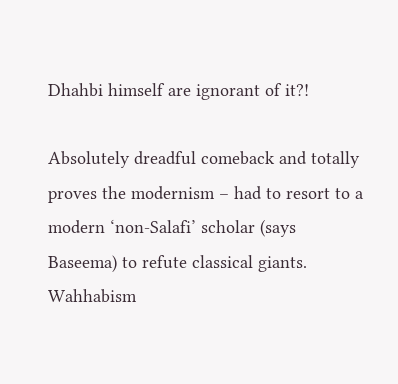Dhahbi himself are ignorant of it?!

Absolutely dreadful comeback and totally proves the modernism – had to resort to a modern ‘non-Salafi’ scholar (says Baseema) to refute classical giants. Wahhabism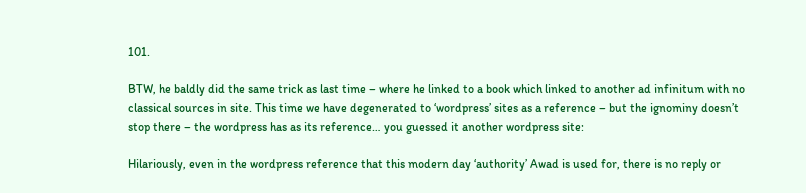101.

BTW, he baldly did the same trick as last time – where he linked to a book which linked to another ad infinitum with no classical sources in site. This time we have degenerated to ‘wordpress’ sites as a reference – but the ignominy doesn’t stop there – the wordpress has as its reference… you guessed it another wordpress site:

Hilariously, even in the wordpress reference that this modern day ‘authority’ Awad is used for, there is no reply or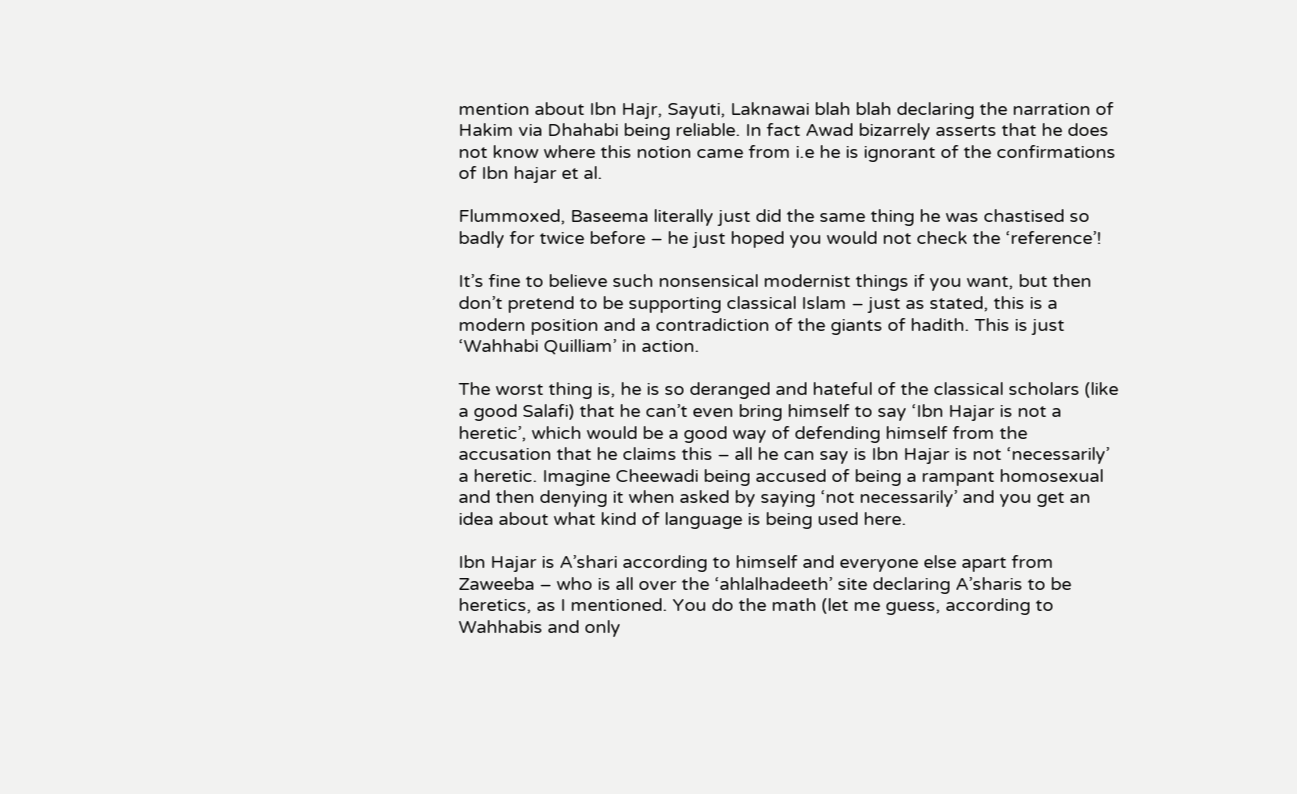mention about Ibn Hajr, Sayuti, Laknawai blah blah declaring the narration of Hakim via Dhahabi being reliable. In fact Awad bizarrely asserts that he does not know where this notion came from i.e he is ignorant of the confirmations of Ibn hajar et al.

Flummoxed, Baseema literally just did the same thing he was chastised so badly for twice before – he just hoped you would not check the ‘reference’!

It’s fine to believe such nonsensical modernist things if you want, but then don’t pretend to be supporting classical Islam – just as stated, this is a modern position and a contradiction of the giants of hadith. This is just ‘Wahhabi Quilliam’ in action.

The worst thing is, he is so deranged and hateful of the classical scholars (like a good Salafi) that he can’t even bring himself to say ‘Ibn Hajar is not a heretic’, which would be a good way of defending himself from the accusation that he claims this – all he can say is Ibn Hajar is not ‘necessarily’ a heretic. Imagine Cheewadi being accused of being a rampant homosexual and then denying it when asked by saying ‘not necessarily’ and you get an idea about what kind of language is being used here.

Ibn Hajar is A’shari according to himself and everyone else apart from Zaweeba – who is all over the ‘ahlalhadeeth’ site declaring A’sharis to be heretics, as I mentioned. You do the math (let me guess, according to Wahhabis and only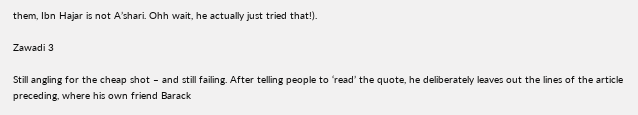them, Ibn Hajar is not A’shari. Ohh wait, he actually just tried that!).

Zawadi 3

Still angling for the cheap shot – and still failing. After telling people to ‘read’ the quote, he deliberately leaves out the lines of the article preceding, where his own friend Barack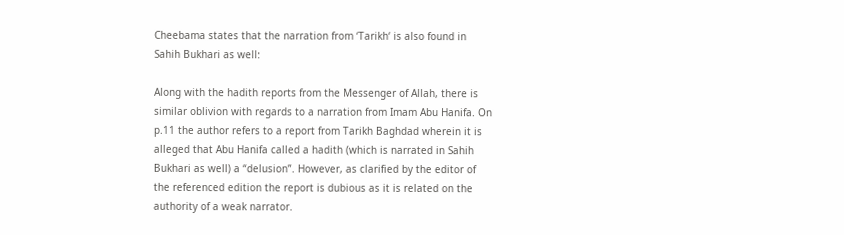Cheebama states that the narration from ‘Tarikh‘ is also found in Sahih Bukhari as well:

Along with the hadith reports from the Messenger of Allah, there is similar oblivion with regards to a narration from Imam Abu Hanifa. On p.11 the author refers to a report from Tarikh Baghdad wherein it is alleged that Abu Hanifa called a hadith (which is narrated in Sahih Bukhari as well) a “delusion”. However, as clarified by the editor of the referenced edition the report is dubious as it is related on the authority of a weak narrator.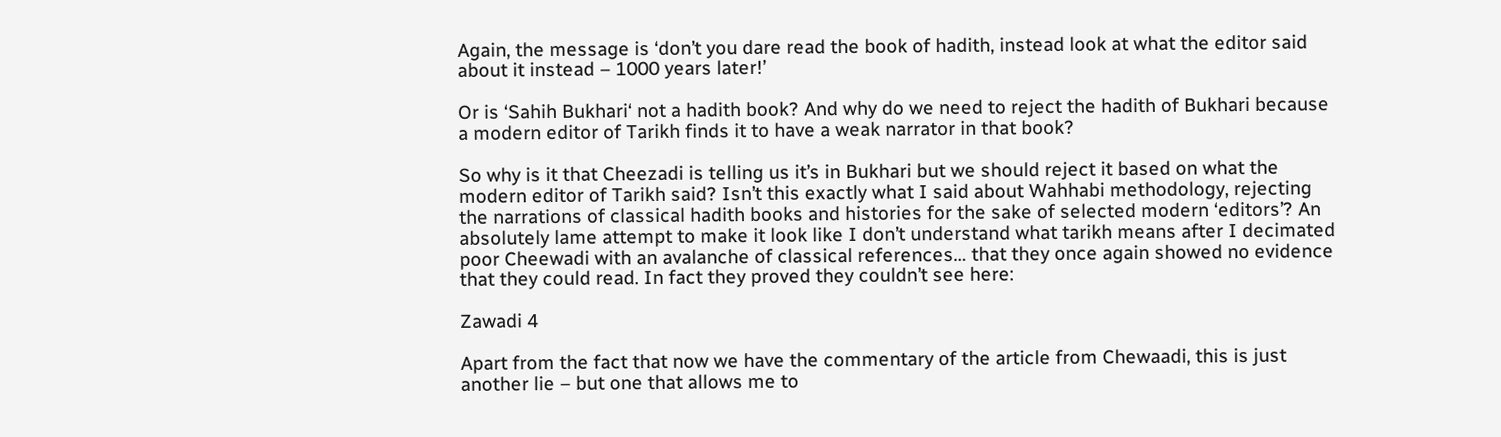Again, the message is ‘don’t you dare read the book of hadith, instead look at what the editor said about it instead – 1000 years later!’

Or is ‘Sahih Bukhari‘ not a hadith book? And why do we need to reject the hadith of Bukhari because a modern editor of Tarikh finds it to have a weak narrator in that book?

So why is it that Cheezadi is telling us it’s in Bukhari but we should reject it based on what the modern editor of Tarikh said? Isn’t this exactly what I said about Wahhabi methodology, rejecting the narrations of classical hadith books and histories for the sake of selected modern ‘editors’? An absolutely lame attempt to make it look like I don’t understand what tarikh means after I decimated poor Cheewadi with an avalanche of classical references… that they once again showed no evidence that they could read. In fact they proved they couldn’t see here:

Zawadi 4

Apart from the fact that now we have the commentary of the article from Chewaadi, this is just another lie – but one that allows me to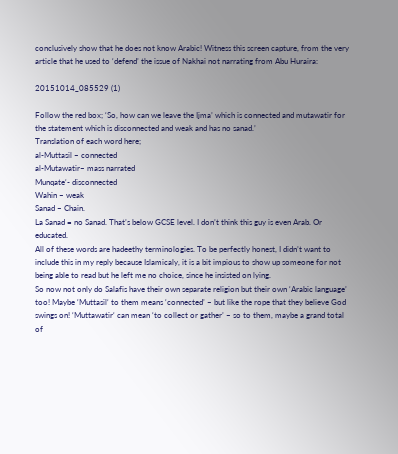conclusively show that he does not know Arabic! Witness this screen capture, from the very article that he used to ‘defend’ the issue of Nakhai not narrating from Abu Huraira:

20151014_085529 (1)

Follow the red box; ‘So, how can we leave the Ijma’ which is connected and mutawatir for the statement which is disconnected and weak and has no sanad.’
Translation of each word here;
al-Muttasil – connected
al-Mutawatir– mass narrated
Munqate‘- disconnected
Wahin – weak
Sanad – Chain.
La Sanad = no Sanad. That’s below GCSE level. I don’t think this guy is even Arab. Or educated.
All of these words are hadeethy terminologies. To be perfectly honest, I didn’t want to include this in my reply because Islamicaly, it is a bit impious to show up someone for not being able to read but he left me no choice, since he insisted on lying.
So now not only do Salafis have their own separate religion but their own ‘Arabic language’ too! Maybe ‘Muttasil‘ to them means ‘connected’ – but like the rope that they believe God swings on! ‘Muttawatir‘ can mean ‘to collect or gather’ – so to them, maybe a grand total of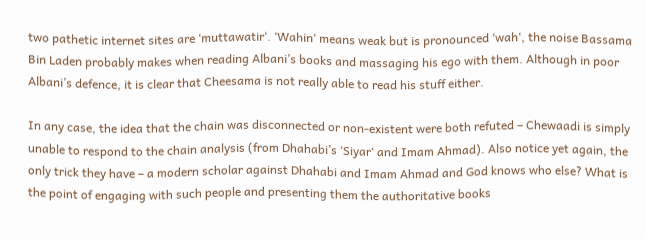two pathetic internet sites are ‘muttawatir‘. ‘Wahin‘ means weak but is pronounced ‘wah‘, the noise Bassama Bin Laden probably makes when reading Albani’s books and massaging his ego with them. Although in poor Albani’s defence, it is clear that Cheesama is not really able to read his stuff either.

In any case, the idea that the chain was disconnected or non-existent were both refuted – Chewaadi is simply unable to respond to the chain analysis (from Dhahabi’s ‘Siyar‘ and Imam Ahmad). Also notice yet again, the only trick they have – a modern scholar against Dhahabi and Imam Ahmad and God knows who else? What is the point of engaging with such people and presenting them the authoritative books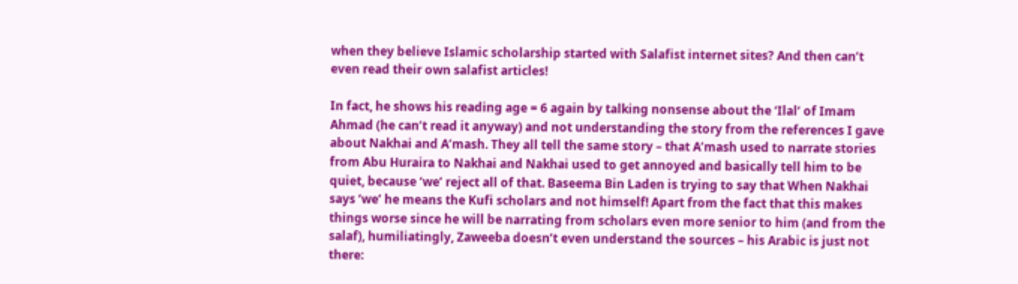when they believe Islamic scholarship started with Salafist internet sites? And then can’t even read their own salafist articles!

In fact, he shows his reading age = 6 again by talking nonsense about the ‘Ilal‘ of Imam Ahmad (he can’t read it anyway) and not understanding the story from the references I gave about Nakhai and A’mash. They all tell the same story – that A’mash used to narrate stories from Abu Huraira to Nakhai and Nakhai used to get annoyed and basically tell him to be quiet, because ‘we’ reject all of that. Baseema Bin Laden is trying to say that When Nakhai says ‘we’ he means the Kufi scholars and not himself! Apart from the fact that this makes things worse since he will be narrating from scholars even more senior to him (and from the salaf), humiliatingly, Zaweeba doesn’t even understand the sources – his Arabic is just not there: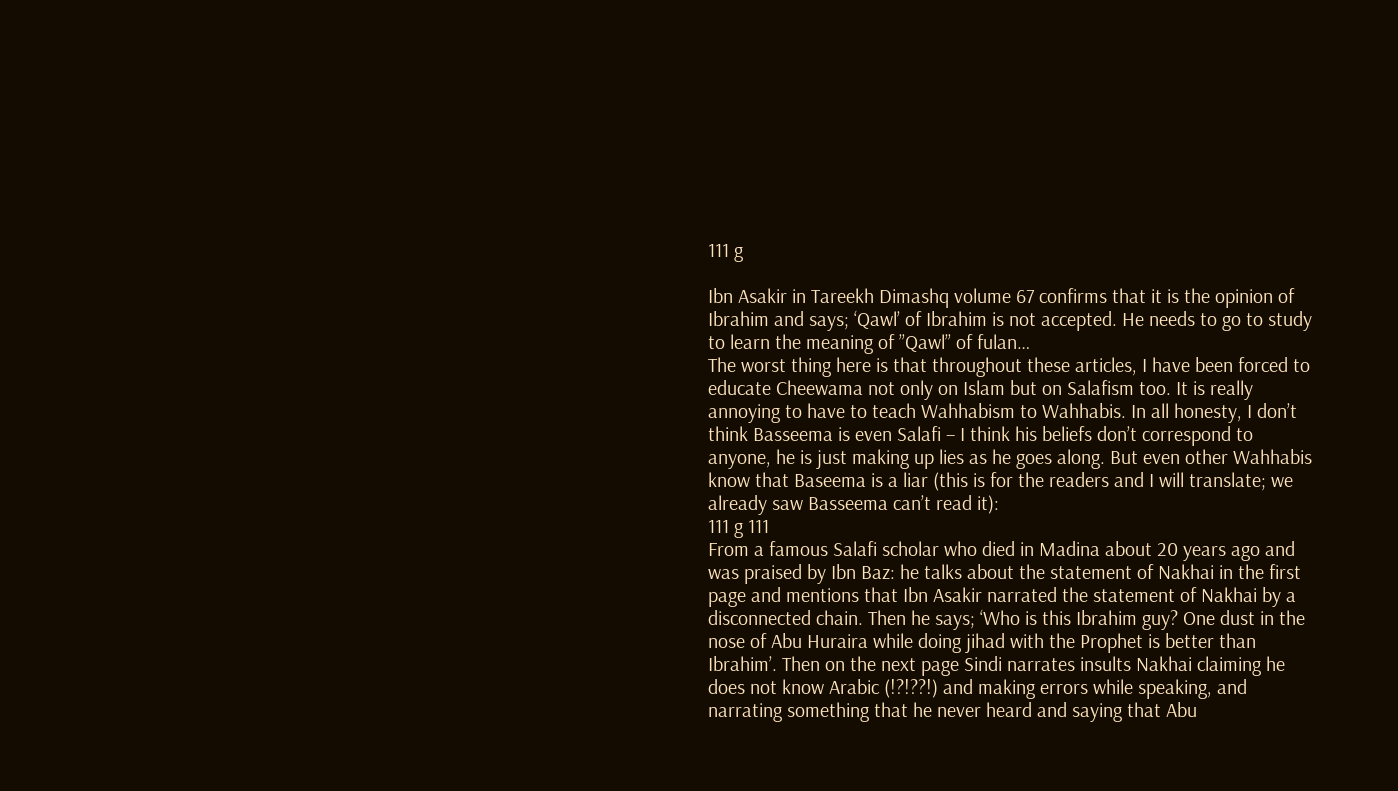111 g

Ibn Asakir in Tareekh Dimashq volume 67 confirms that it is the opinion of Ibrahim and says; ‘Qawl’ of Ibrahim is not accepted. He needs to go to study to learn the meaning of ”Qawl” of fulan…
The worst thing here is that throughout these articles, I have been forced to educate Cheewama not only on Islam but on Salafism too. It is really annoying to have to teach Wahhabism to Wahhabis. In all honesty, I don’t think Basseema is even Salafi – I think his beliefs don’t correspond to anyone, he is just making up lies as he goes along. But even other Wahhabis know that Baseema is a liar (this is for the readers and I will translate; we already saw Basseema can’t read it):
111 g 111
From a famous Salafi scholar who died in Madina about 20 years ago and was praised by Ibn Baz: he talks about the statement of Nakhai in the first page and mentions that Ibn Asakir narrated the statement of Nakhai by a disconnected chain. Then he says; ‘Who is this Ibrahim guy? One dust in the nose of Abu Huraira while doing jihad with the Prophet is better than Ibrahim’. Then on the next page Sindi narrates insults Nakhai claiming he does not know Arabic (!?!??!) and making errors while speaking, and narrating something that he never heard and saying that Abu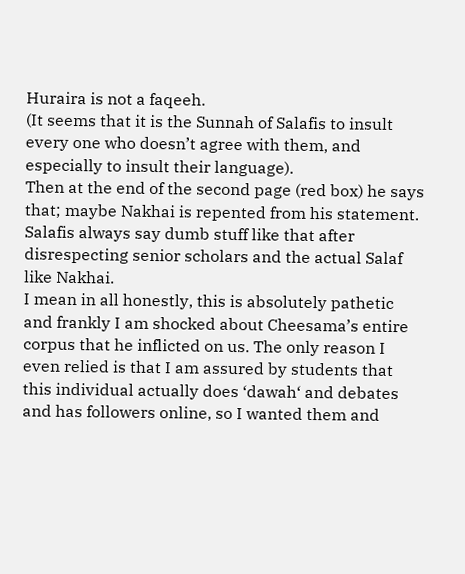Huraira is not a faqeeh.
(It seems that it is the Sunnah of Salafis to insult every one who doesn’t agree with them, and especially to insult their language).
Then at the end of the second page (red box) he says that; maybe Nakhai is repented from his statement. Salafis always say dumb stuff like that after disrespecting senior scholars and the actual Salaf like Nakhai.
I mean in all honestly, this is absolutely pathetic and frankly I am shocked about Cheesama’s entire corpus that he inflicted on us. The only reason I even relied is that I am assured by students that this individual actually does ‘dawah‘ and debates and has followers online, so I wanted them and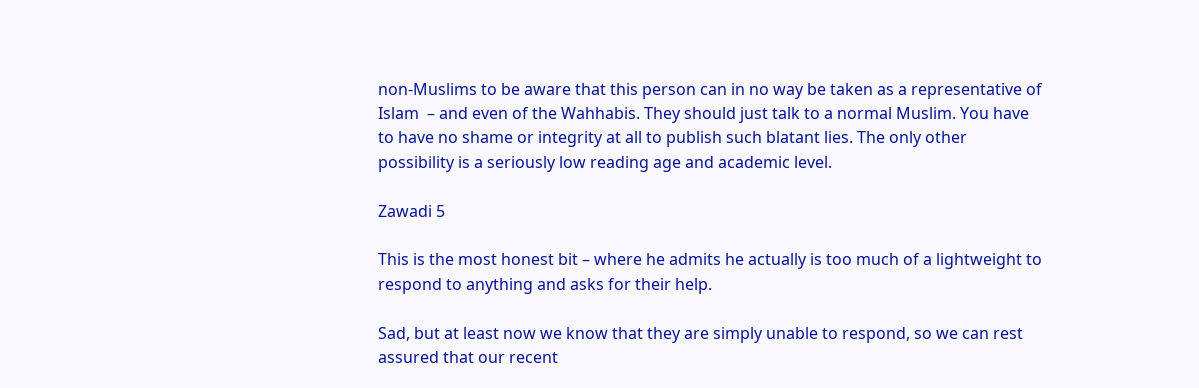non-Muslims to be aware that this person can in no way be taken as a representative of Islam  – and even of the Wahhabis. They should just talk to a normal Muslim. You have to have no shame or integrity at all to publish such blatant lies. The only other possibility is a seriously low reading age and academic level.

Zawadi 5

This is the most honest bit – where he admits he actually is too much of a lightweight to respond to anything and asks for their help.

Sad, but at least now we know that they are simply unable to respond, so we can rest assured that our recent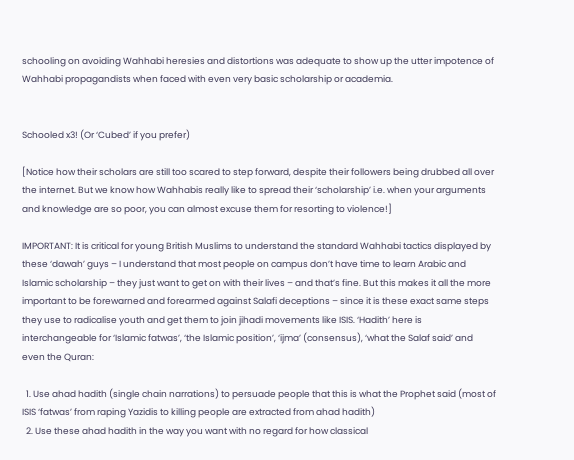schooling on avoiding Wahhabi heresies and distortions was adequate to show up the utter impotence of Wahhabi propagandists when faced with even very basic scholarship or academia.


Schooled x3! (Or ‘Cubed’ if you prefer)

[Notice how their scholars are still too scared to step forward, despite their followers being drubbed all over the internet. But we know how Wahhabis really like to spread their ‘scholarship’ i.e. when your arguments and knowledge are so poor, you can almost excuse them for resorting to violence!]

IMPORTANT: It is critical for young British Muslims to understand the standard Wahhabi tactics displayed by these ‘dawah’ guys – I understand that most people on campus don’t have time to learn Arabic and Islamic scholarship – they just want to get on with their lives – and that’s fine. But this makes it all the more important to be forewarned and forearmed against Salafi deceptions – since it is these exact same steps they use to radicalise youth and get them to join jihadi movements like ISIS. ‘Hadith’ here is interchangeable for ‘Islamic fatwas’, ‘the Islamic position’, ‘ijma’ (consensus), ‘what the Salaf said’ and even the Quran:

  1. Use ahad hadith (single chain narrations) to persuade people that this is what the Prophet said (most of ISIS ‘fatwas’ from raping Yazidis to killing people are extracted from ahad hadith)
  2. Use these ahad hadith in the way you want with no regard for how classical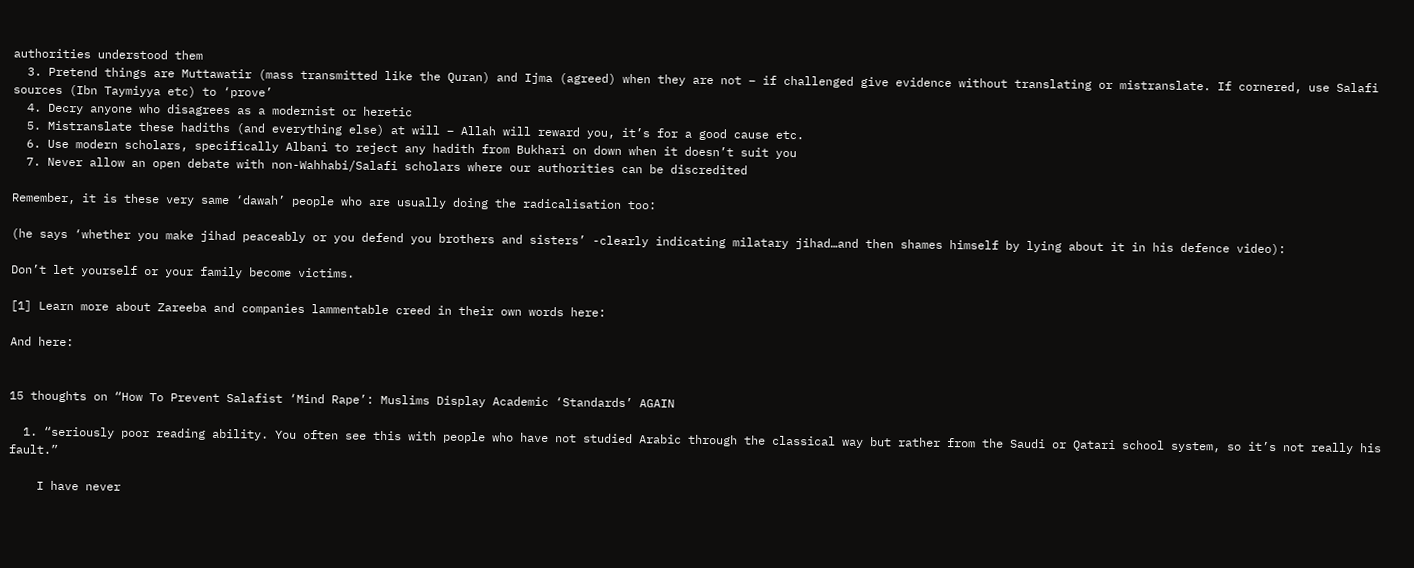authorities understood them
  3. Pretend things are Muttawatir (mass transmitted like the Quran) and Ijma (agreed) when they are not – if challenged give evidence without translating or mistranslate. If cornered, use Salafi sources (Ibn Taymiyya etc) to ‘prove’
  4. Decry anyone who disagrees as a modernist or heretic
  5. Mistranslate these hadiths (and everything else) at will – Allah will reward you, it’s for a good cause etc.
  6. Use modern scholars, specifically Albani to reject any hadith from Bukhari on down when it doesn’t suit you
  7. Never allow an open debate with non-Wahhabi/Salafi scholars where our authorities can be discredited

Remember, it is these very same ‘dawah’ people who are usually doing the radicalisation too:

(he says ‘whether you make jihad peaceably or you defend you brothers and sisters’ -clearly indicating milatary jihad…and then shames himself by lying about it in his defence video):

Don’t let yourself or your family become victims.

[1] Learn more about Zareeba and companies lammentable creed in their own words here:

And here:


15 thoughts on “How To Prevent Salafist ‘Mind Rape’: Muslims Display Academic ‘Standards’ AGAIN

  1. “seriously poor reading ability. You often see this with people who have not studied Arabic through the classical way but rather from the Saudi or Qatari school system, so it’s not really his fault.”

    I have never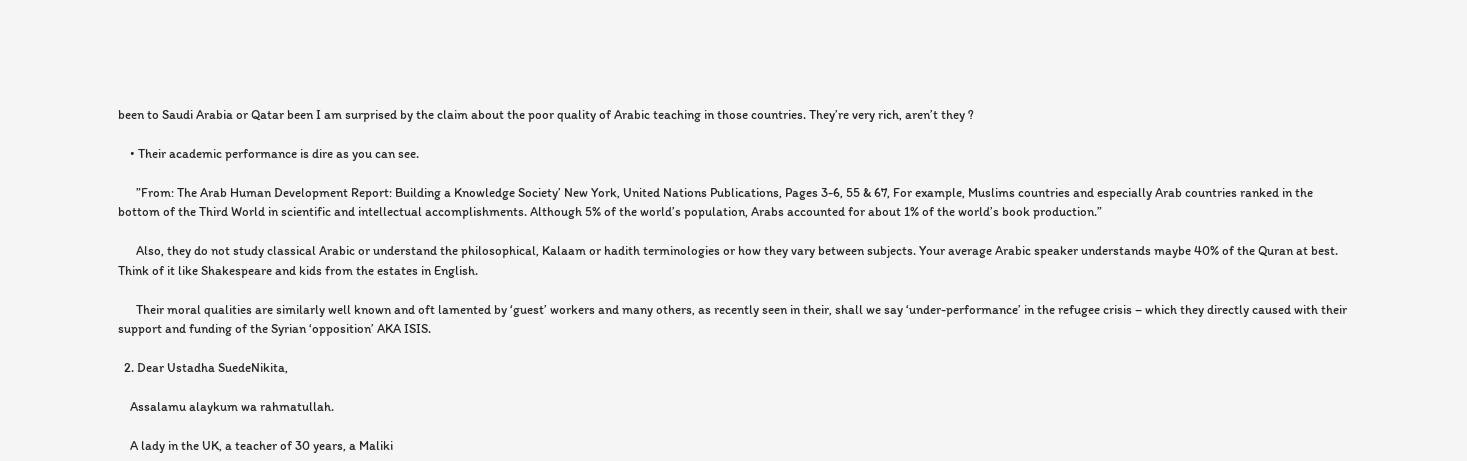been to Saudi Arabia or Qatar been I am surprised by the claim about the poor quality of Arabic teaching in those countries. They’re very rich, aren’t they ?

    • Their academic performance is dire as you can see.

      ”From: The Arab Human Development Report: Building a Knowledge Society’ New York, United Nations Publications, Pages 3-6, 55 & 67, For example, Muslims countries and especially Arab countries ranked in the bottom of the Third World in scientific and intellectual accomplishments. Although 5% of the world’s population, Arabs accounted for about 1% of the world’s book production.”

      Also, they do not study classical Arabic or understand the philosophical, Kalaam or hadith terminologies or how they vary between subjects. Your average Arabic speaker understands maybe 40% of the Quran at best. Think of it like Shakespeare and kids from the estates in English.

      Their moral qualities are similarly well known and oft lamented by ‘guest’ workers and many others, as recently seen in their, shall we say ‘under-performance’ in the refugee crisis – which they directly caused with their support and funding of the Syrian ‘opposition’ AKA ISIS.

  2. Dear Ustadha SuedeNikita,

    Assalamu alaykum wa rahmatullah.

    A lady in the UK, a teacher of 30 years, a Maliki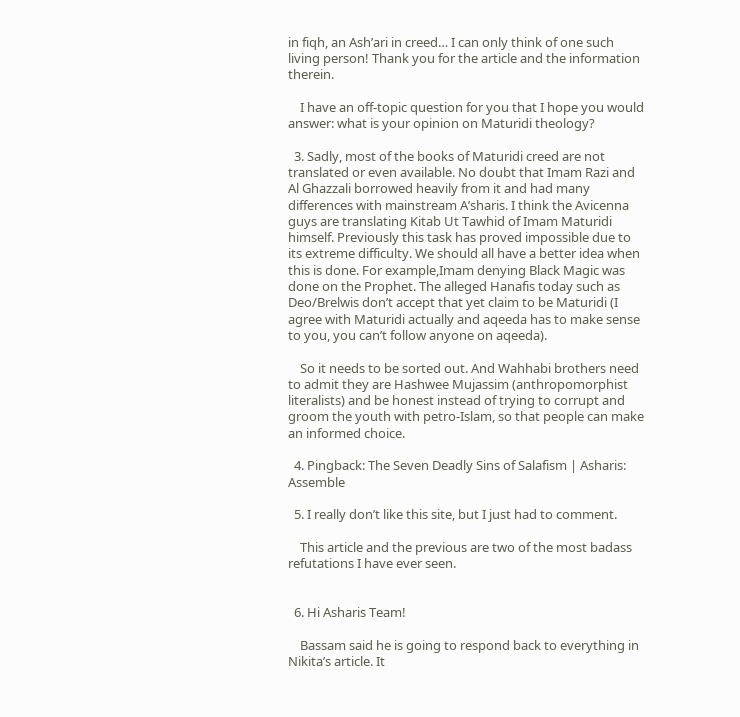in fiqh, an Ash’ari in creed… I can only think of one such living person! Thank you for the article and the information therein.

    I have an off-topic question for you that I hope you would answer: what is your opinion on Maturidi theology?

  3. Sadly, most of the books of Maturidi creed are not translated or even available. No doubt that Imam Razi and Al Ghazzali borrowed heavily from it and had many differences with mainstream A’sharis. I think the Avicenna guys are translating Kitab Ut Tawhid of Imam Maturidi himself. Previously this task has proved impossible due to its extreme difficulty. We should all have a better idea when this is done. For example,Imam denying Black Magic was done on the Prophet. The alleged Hanafis today such as Deo/Brelwis don’t accept that yet claim to be Maturidi (I agree with Maturidi actually and aqeeda has to make sense to you, you can’t follow anyone on aqeeda).

    So it needs to be sorted out. And Wahhabi brothers need to admit they are Hashwee Mujassim (anthropomorphist literalists) and be honest instead of trying to corrupt and groom the youth with petro-Islam, so that people can make an informed choice.

  4. Pingback: The Seven Deadly Sins of Salafism | Asharis: Assemble

  5. I really don’t like this site, but I just had to comment.

    This article and the previous are two of the most badass refutations I have ever seen.


  6. Hi Asharis Team!

    Bassam said he is going to respond back to everything in Nikita’s article. It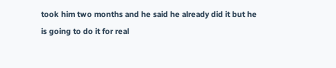took him two months and he said he already did it but he is going to do it for real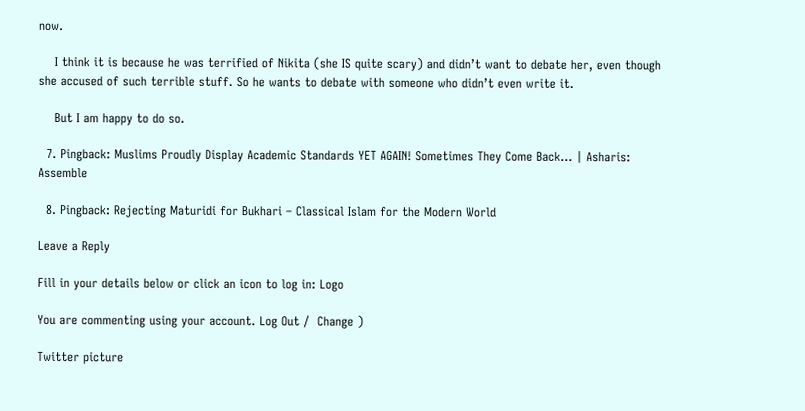now.

    I think it is because he was terrified of Nikita (she IS quite scary) and didn’t want to debate her, even though she accused of such terrible stuff. So he wants to debate with someone who didn’t even write it.

    But I am happy to do so.

  7. Pingback: Muslims Proudly Display Academic Standards YET AGAIN! Sometimes They Come Back… | Asharis: Assemble

  8. Pingback: Rejecting Maturidi for Bukhari – Classical Islam for the Modern World

Leave a Reply

Fill in your details below or click an icon to log in: Logo

You are commenting using your account. Log Out /  Change )

Twitter picture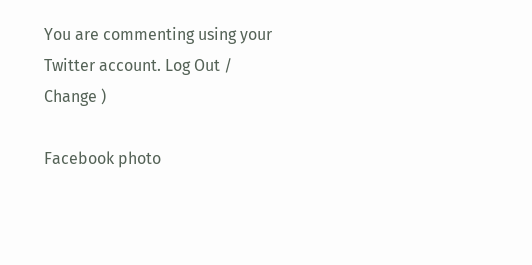You are commenting using your Twitter account. Log Out /  Change )

Facebook photo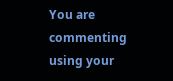You are commenting using your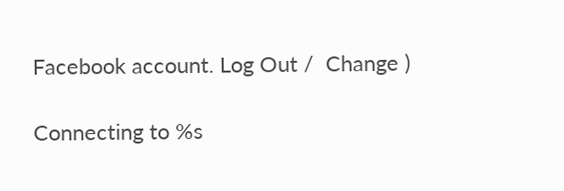Facebook account. Log Out /  Change )

Connecting to %s